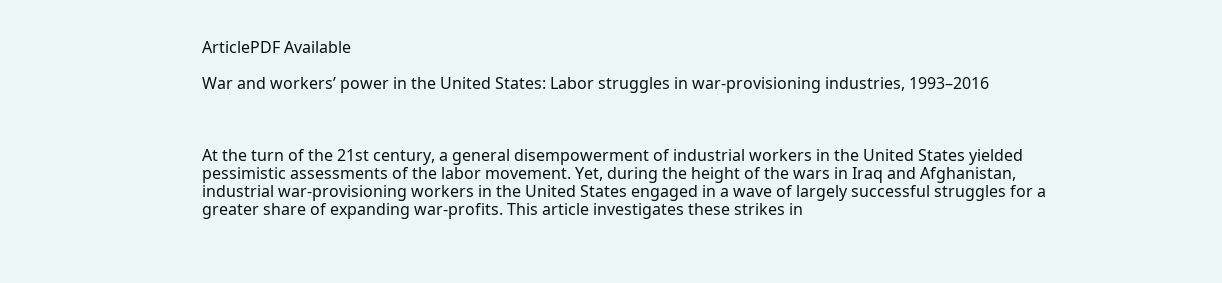ArticlePDF Available

War and workers’ power in the United States: Labor struggles in war-provisioning industries, 1993–2016



At the turn of the 21st century, a general disempowerment of industrial workers in the United States yielded pessimistic assessments of the labor movement. Yet, during the height of the wars in Iraq and Afghanistan, industrial war‐provisioning workers in the United States engaged in a wave of largely successful struggles for a greater share of expanding war‐profits. This article investigates these strikes in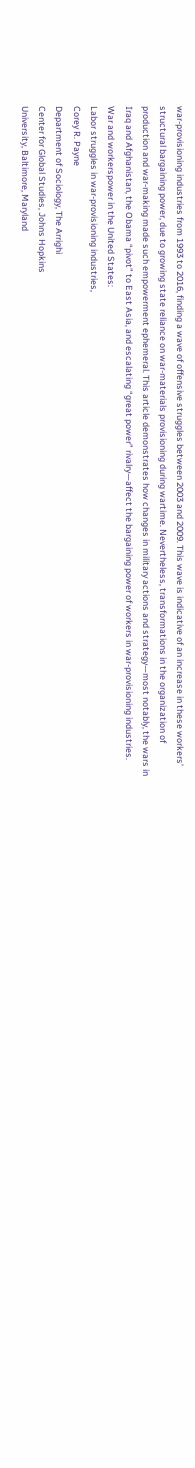war‐provisioning industries from 1993 to 2016, finding a wave of offensive struggles between 2003 and 2009. This wave is indicative of an increase in these workers’ structural bargaining power, due to growing state reliance on war‐materials provisioning during wartime. Nevertheless, transformations in the organization of production and war‐making made such empowerment ephemeral. This article demonstrates how changes in military actions and strategy—most notably, the wars in Iraq and Afghanistan, the Obama “pivot” to East Asia, and escalating “great power” rivalry—affect the bargaining power of workers in war‐provisioning industries.
War and workerspower in the United States:
Labor struggles in war-provisioning industries,
Corey R. Payne
Department of Sociology, The Arrighi
Center for Global Studies, Johns Hopkins
University, Baltimore, Maryland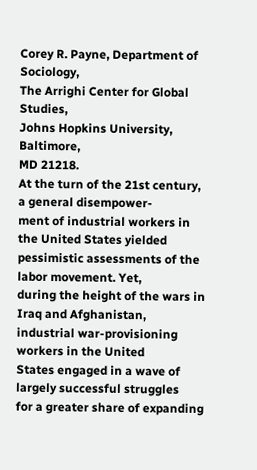Corey R. Payne, Department of Sociology,
The Arrighi Center for Global Studies,
Johns Hopkins University, Baltimore,
MD 21218.
At the turn of the 21st century, a general disempower-
ment of industrial workers in the United States yielded
pessimistic assessments of the labor movement. Yet,
during the height of the wars in Iraq and Afghanistan,
industrial war-provisioning workers in the United
States engaged in a wave of largely successful struggles
for a greater share of expanding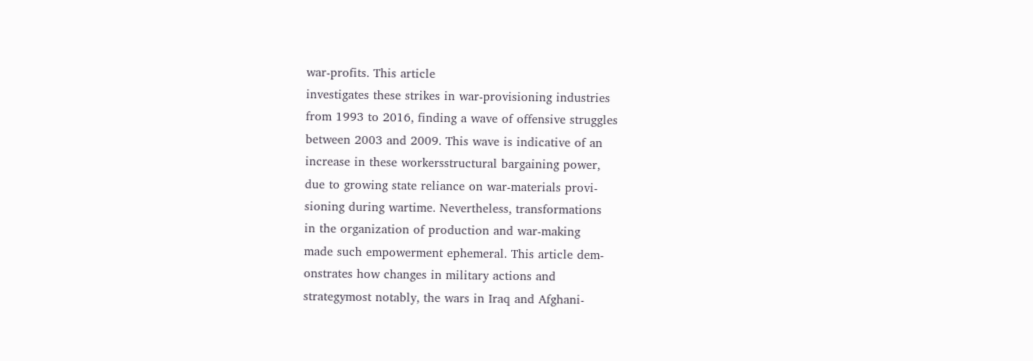war-profits. This article
investigates these strikes in war-provisioning industries
from 1993 to 2016, finding a wave of offensive struggles
between 2003 and 2009. This wave is indicative of an
increase in these workersstructural bargaining power,
due to growing state reliance on war-materials provi-
sioning during wartime. Nevertheless, transformations
in the organization of production and war-making
made such empowerment ephemeral. This article dem-
onstrates how changes in military actions and
strategymost notably, the wars in Iraq and Afghani-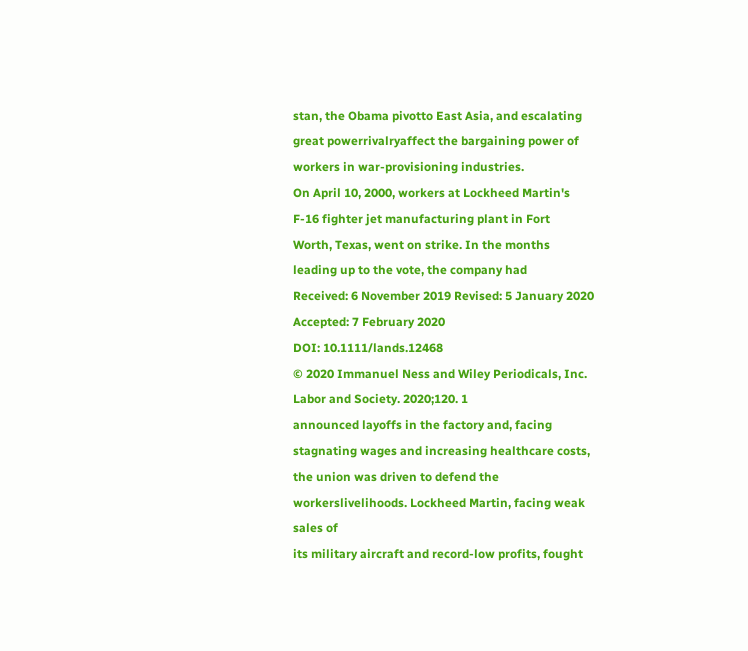stan, the Obama pivotto East Asia, and escalating
great powerrivalryaffect the bargaining power of
workers in war-provisioning industries.
On April 10, 2000, workers at Lockheed Martin's F-16 fighter jet manufacturing plant in Fort
Worth, Texas, went on strike. In the months leading up to the vote, the company had
Received: 6 November 2019 Revised: 5 January 2020 Accepted: 7 February 2020
DOI: 10.1111/lands.12468
© 2020 Immanuel Ness and Wiley Periodicals, Inc.
Labor and Society. 2020;120. 1
announced layoffs in the factory and, facing stagnating wages and increasing healthcare costs,
the union was driven to defend the workerslivelihoods. Lockheed Martin, facing weak sales of
its military aircraft and record-low profits, fought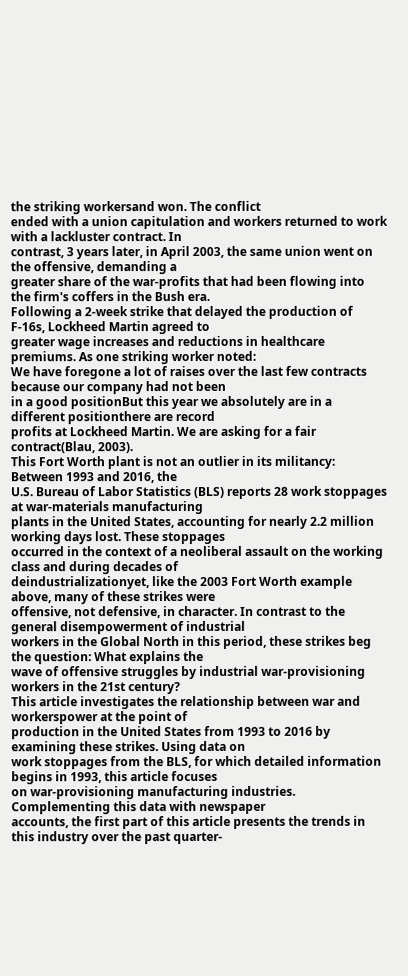the striking workersand won. The conflict
ended with a union capitulation and workers returned to work with a lackluster contract. In
contrast, 3 years later, in April 2003, the same union went on the offensive, demanding a
greater share of the war-profits that had been flowing into the firm's coffers in the Bush era.
Following a 2-week strike that delayed the production of F-16s, Lockheed Martin agreed to
greater wage increases and reductions in healthcare premiums. As one striking worker noted:
We have foregone a lot of raises over the last few contracts because our company had not been
in a good positionBut this year we absolutely are in a different positionthere are record
profits at Lockheed Martin. We are asking for a fair contract(Blau, 2003).
This Fort Worth plant is not an outlier in its militancy: Between 1993 and 2016, the
U.S. Bureau of Labor Statistics (BLS) reports 28 work stoppages at war-materials manufacturing
plants in the United States, accounting for nearly 2.2 million working days lost. These stoppages
occurred in the context of a neoliberal assault on the working class and during decades of
deindustrializationyet, like the 2003 Fort Worth example above, many of these strikes were
offensive, not defensive, in character. In contrast to the general disempowerment of industrial
workers in the Global North in this period, these strikes beg the question: What explains the
wave of offensive struggles by industrial war-provisioning workers in the 21st century?
This article investigates the relationship between war and workerspower at the point of
production in the United States from 1993 to 2016 by examining these strikes. Using data on
work stoppages from the BLS, for which detailed information begins in 1993, this article focuses
on war-provisioning manufacturing industries. Complementing this data with newspaper
accounts, the first part of this article presents the trends in this industry over the past quarter-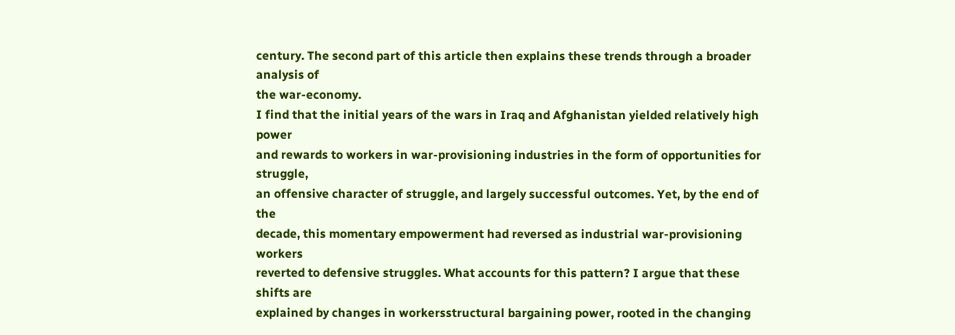century. The second part of this article then explains these trends through a broader analysis of
the war-economy.
I find that the initial years of the wars in Iraq and Afghanistan yielded relatively high power
and rewards to workers in war-provisioning industries in the form of opportunities for struggle,
an offensive character of struggle, and largely successful outcomes. Yet, by the end of the
decade, this momentary empowerment had reversed as industrial war-provisioning workers
reverted to defensive struggles. What accounts for this pattern? I argue that these shifts are
explained by changes in workersstructural bargaining power, rooted in the changing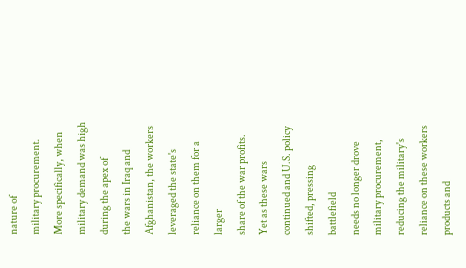nature of
military procurement. More specifically, when military demand was high during the apex of
the wars in Iraq and Afghanistan, the workers leveraged the state's reliance on them for a larger
share of the war profits. Yet as these wars continued and U.S. policy shifted, pressing battlefield
needs no longer drove military procurement, reducing the military's reliance on these workers
products and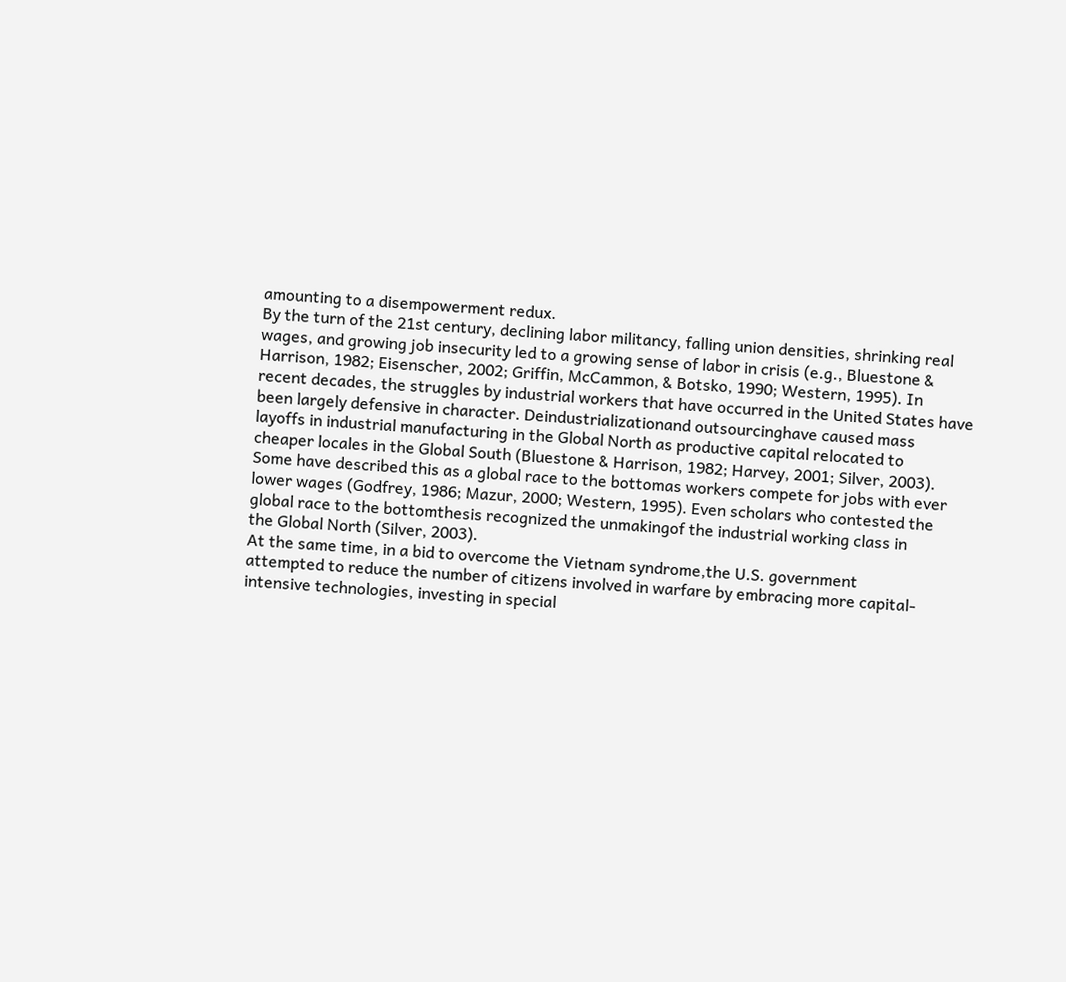amounting to a disempowerment redux.
By the turn of the 21st century, declining labor militancy, falling union densities, shrinking real
wages, and growing job insecurity led to a growing sense of labor in crisis (e.g., Bluestone &
Harrison, 1982; Eisenscher, 2002; Griffin, McCammon, & Botsko, 1990; Western, 1995). In
recent decades, the struggles by industrial workers that have occurred in the United States have
been largely defensive in character. Deindustrializationand outsourcinghave caused mass
layoffs in industrial manufacturing in the Global North as productive capital relocated to
cheaper locales in the Global South (Bluestone & Harrison, 1982; Harvey, 2001; Silver, 2003).
Some have described this as a global race to the bottomas workers compete for jobs with ever
lower wages (Godfrey, 1986; Mazur, 2000; Western, 1995). Even scholars who contested the
global race to the bottomthesis recognized the unmakingof the industrial working class in
the Global North (Silver, 2003).
At the same time, in a bid to overcome the Vietnam syndrome,the U.S. government
attempted to reduce the number of citizens involved in warfare by embracing more capital-
intensive technologies, investing in special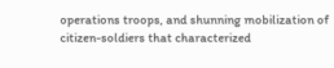operations troops, and shunning mobilization of
citizen-soldiers that characterized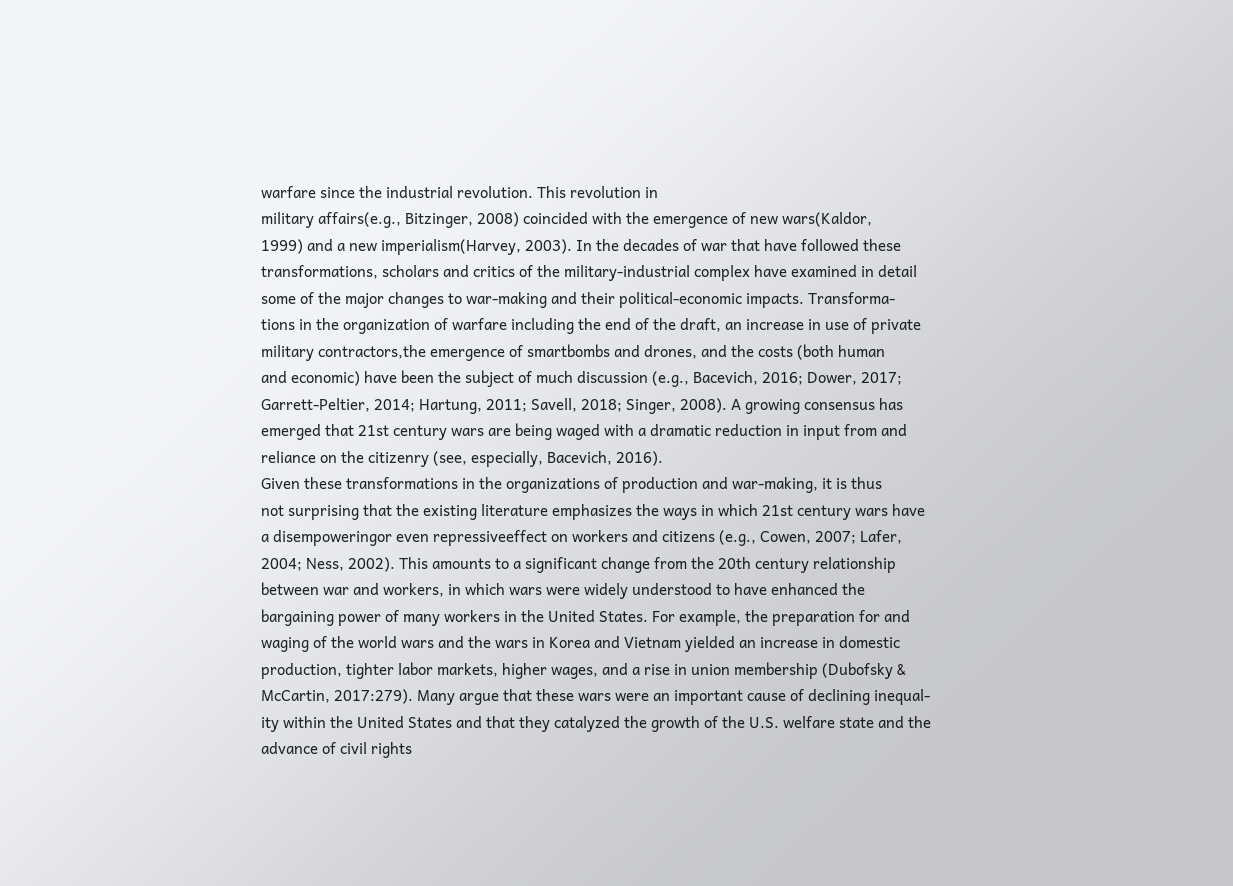warfare since the industrial revolution. This revolution in
military affairs(e.g., Bitzinger, 2008) coincided with the emergence of new wars(Kaldor,
1999) and a new imperialism(Harvey, 2003). In the decades of war that have followed these
transformations, scholars and critics of the military-industrial complex have examined in detail
some of the major changes to war-making and their political-economic impacts. Transforma-
tions in the organization of warfare including the end of the draft, an increase in use of private
military contractors,the emergence of smartbombs and drones, and the costs (both human
and economic) have been the subject of much discussion (e.g., Bacevich, 2016; Dower, 2017;
Garrett-Peltier, 2014; Hartung, 2011; Savell, 2018; Singer, 2008). A growing consensus has
emerged that 21st century wars are being waged with a dramatic reduction in input from and
reliance on the citizenry (see, especially, Bacevich, 2016).
Given these transformations in the organizations of production and war-making, it is thus
not surprising that the existing literature emphasizes the ways in which 21st century wars have
a disempoweringor even repressiveeffect on workers and citizens (e.g., Cowen, 2007; Lafer,
2004; Ness, 2002). This amounts to a significant change from the 20th century relationship
between war and workers, in which wars were widely understood to have enhanced the
bargaining power of many workers in the United States. For example, the preparation for and
waging of the world wars and the wars in Korea and Vietnam yielded an increase in domestic
production, tighter labor markets, higher wages, and a rise in union membership (Dubofsky &
McCartin, 2017:279). Many argue that these wars were an important cause of declining inequal-
ity within the United States and that they catalyzed the growth of the U.S. welfare state and the
advance of civil rights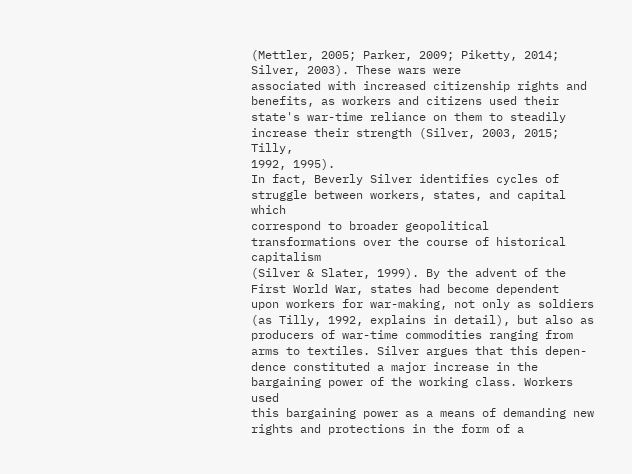(Mettler, 2005; Parker, 2009; Piketty, 2014; Silver, 2003). These wars were
associated with increased citizenship rights and benefits, as workers and citizens used their
state's war-time reliance on them to steadily increase their strength (Silver, 2003, 2015; Tilly,
1992, 1995).
In fact, Beverly Silver identifies cycles of struggle between workers, states, and capital which
correspond to broader geopolitical transformations over the course of historical capitalism
(Silver & Slater, 1999). By the advent of the First World War, states had become dependent
upon workers for war-making, not only as soldiers (as Tilly, 1992, explains in detail), but also as
producers of war-time commodities ranging from arms to textiles. Silver argues that this depen-
dence constituted a major increase in the bargaining power of the working class. Workers used
this bargaining power as a means of demanding new rights and protections in the form of a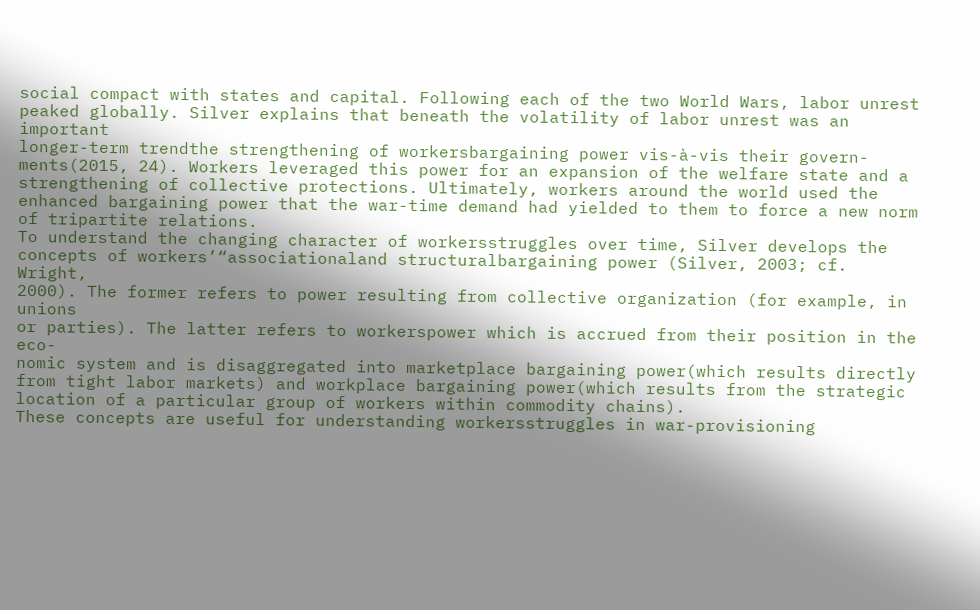social compact with states and capital. Following each of the two World Wars, labor unrest
peaked globally. Silver explains that beneath the volatility of labor unrest was an important
longer-term trendthe strengthening of workersbargaining power vis-à-vis their govern-
ments(2015, 24). Workers leveraged this power for an expansion of the welfare state and a
strengthening of collective protections. Ultimately, workers around the world used the
enhanced bargaining power that the war-time demand had yielded to them to force a new norm
of tripartite relations.
To understand the changing character of workersstruggles over time, Silver develops the
concepts of workers’“associationaland structuralbargaining power (Silver, 2003; cf. Wright,
2000). The former refers to power resulting from collective organization (for example, in unions
or parties). The latter refers to workerspower which is accrued from their position in the eco-
nomic system and is disaggregated into marketplace bargaining power(which results directly
from tight labor markets) and workplace bargaining power(which results from the strategic
location of a particular group of workers within commodity chains).
These concepts are useful for understanding workersstruggles in war-provisioning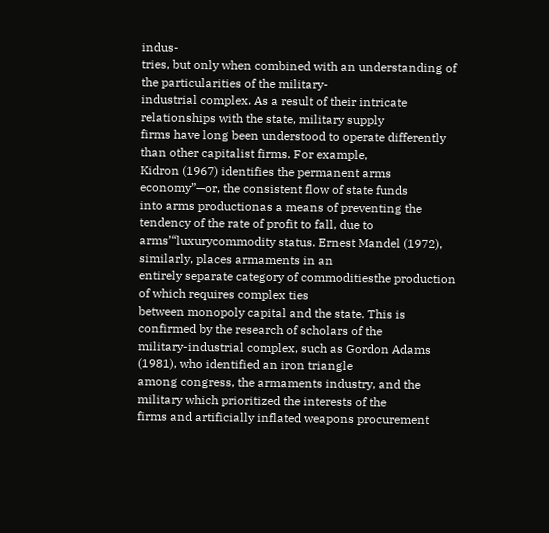indus-
tries, but only when combined with an understanding of the particularities of the military-
industrial complex. As a result of their intricate relationships with the state, military supply
firms have long been understood to operate differently than other capitalist firms. For example,
Kidron (1967) identifies the permanent arms economy”—or, the consistent flow of state funds
into arms productionas a means of preventing the tendency of the rate of profit to fall, due to
arms’“luxurycommodity status. Ernest Mandel (1972), similarly, places armaments in an
entirely separate category of commoditiesthe production of which requires complex ties
between monopoly capital and the state. This is confirmed by the research of scholars of the
military-industrial complex, such as Gordon Adams (1981), who identified an iron triangle
among congress, the armaments industry, and the military which prioritized the interests of the
firms and artificially inflated weapons procurement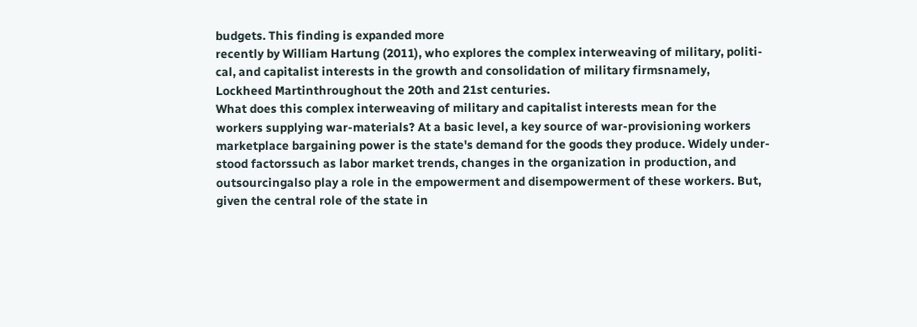budgets. This finding is expanded more
recently by William Hartung (2011), who explores the complex interweaving of military, politi-
cal, and capitalist interests in the growth and consolidation of military firmsnamely,
Lockheed Martinthroughout the 20th and 21st centuries.
What does this complex interweaving of military and capitalist interests mean for the
workers supplying war-materials? At a basic level, a key source of war-provisioning workers
marketplace bargaining power is the state's demand for the goods they produce. Widely under-
stood factorssuch as labor market trends, changes in the organization in production, and
outsourcingalso play a role in the empowerment and disempowerment of these workers. But,
given the central role of the state in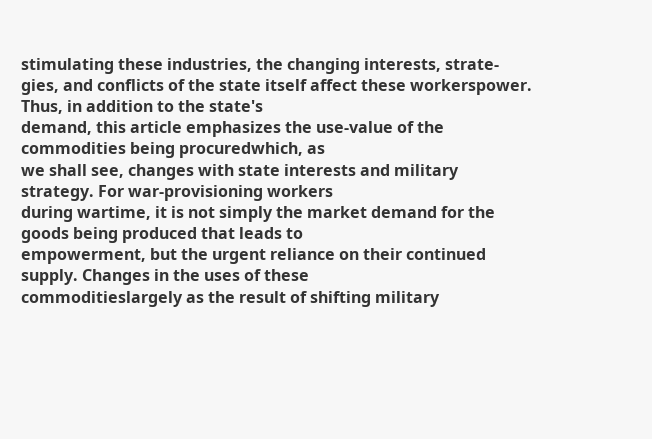stimulating these industries, the changing interests, strate-
gies, and conflicts of the state itself affect these workerspower. Thus, in addition to the state's
demand, this article emphasizes the use-value of the commodities being procuredwhich, as
we shall see, changes with state interests and military strategy. For war-provisioning workers
during wartime, it is not simply the market demand for the goods being produced that leads to
empowerment, but the urgent reliance on their continued supply. Changes in the uses of these
commoditieslargely as the result of shifting military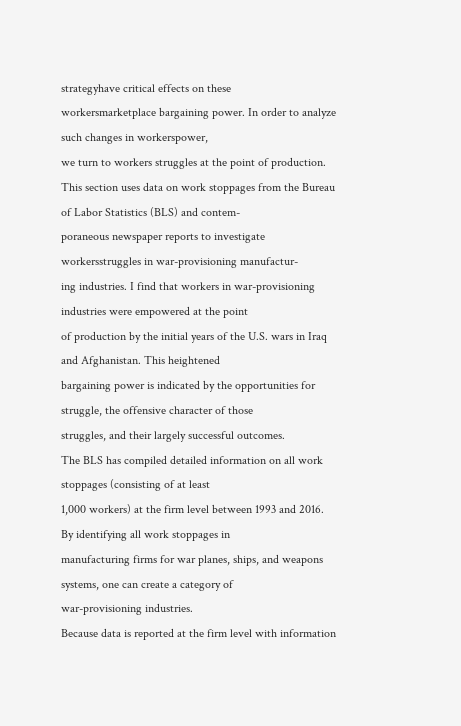strategyhave critical effects on these
workersmarketplace bargaining power. In order to analyze such changes in workerspower,
we turn to workers struggles at the point of production.
This section uses data on work stoppages from the Bureau of Labor Statistics (BLS) and contem-
poraneous newspaper reports to investigate workersstruggles in war-provisioning manufactur-
ing industries. I find that workers in war-provisioning industries were empowered at the point
of production by the initial years of the U.S. wars in Iraq and Afghanistan. This heightened
bargaining power is indicated by the opportunities for struggle, the offensive character of those
struggles, and their largely successful outcomes.
The BLS has compiled detailed information on all work stoppages (consisting of at least
1,000 workers) at the firm level between 1993 and 2016. By identifying all work stoppages in
manufacturing firms for war planes, ships, and weapons systems, one can create a category of
war-provisioning industries.
Because data is reported at the firm level with information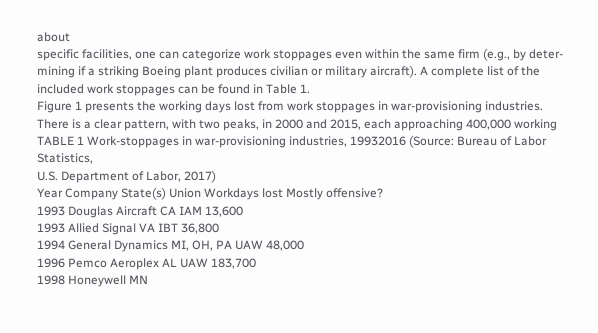about
specific facilities, one can categorize work stoppages even within the same firm (e.g., by deter-
mining if a striking Boeing plant produces civilian or military aircraft). A complete list of the
included work stoppages can be found in Table 1.
Figure 1 presents the working days lost from work stoppages in war-provisioning industries.
There is a clear pattern, with two peaks, in 2000 and 2015, each approaching 400,000 working
TABLE 1 Work-stoppages in war-provisioning industries, 19932016 (Source: Bureau of Labor Statistics,
U.S. Department of Labor, 2017)
Year Company State(s) Union Workdays lost Mostly offensive?
1993 Douglas Aircraft CA IAM 13,600
1993 Allied Signal VA IBT 36,800
1994 General Dynamics MI, OH, PA UAW 48,000
1996 Pemco Aeroplex AL UAW 183,700
1998 Honeywell MN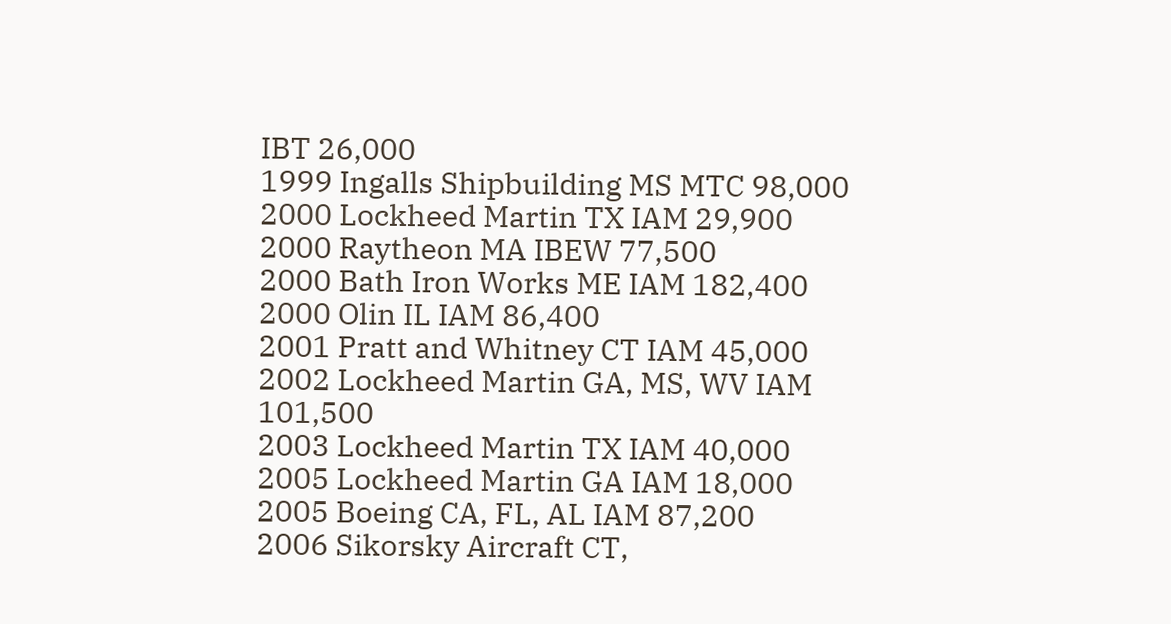IBT 26,000
1999 Ingalls Shipbuilding MS MTC 98,000
2000 Lockheed Martin TX IAM 29,900
2000 Raytheon MA IBEW 77,500
2000 Bath Iron Works ME IAM 182,400
2000 Olin IL IAM 86,400
2001 Pratt and Whitney CT IAM 45,000
2002 Lockheed Martin GA, MS, WV IAM 101,500
2003 Lockheed Martin TX IAM 40,000
2005 Lockheed Martin GA IAM 18,000
2005 Boeing CA, FL, AL IAM 87,200
2006 Sikorsky Aircraft CT,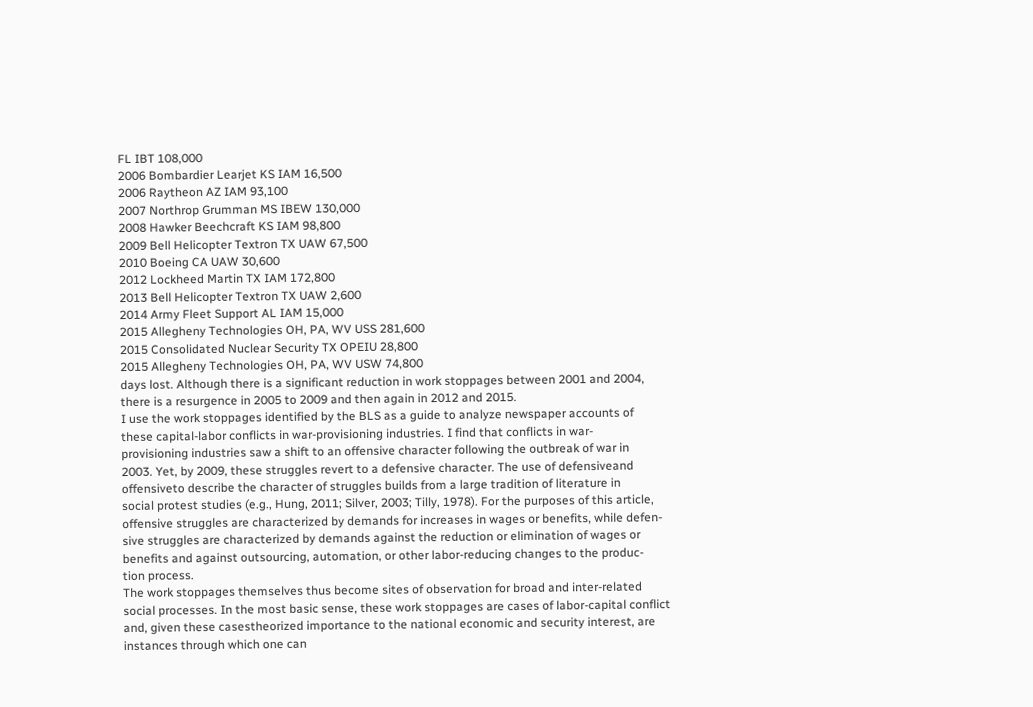FL IBT 108,000
2006 Bombardier Learjet KS IAM 16,500
2006 Raytheon AZ IAM 93,100
2007 Northrop Grumman MS IBEW 130,000
2008 Hawker Beechcraft KS IAM 98,800
2009 Bell Helicopter Textron TX UAW 67,500
2010 Boeing CA UAW 30,600
2012 Lockheed Martin TX IAM 172,800
2013 Bell Helicopter Textron TX UAW 2,600
2014 Army Fleet Support AL IAM 15,000
2015 Allegheny Technologies OH, PA, WV USS 281,600
2015 Consolidated Nuclear Security TX OPEIU 28,800
2015 Allegheny Technologies OH, PA, WV USW 74,800
days lost. Although there is a significant reduction in work stoppages between 2001 and 2004,
there is a resurgence in 2005 to 2009 and then again in 2012 and 2015.
I use the work stoppages identified by the BLS as a guide to analyze newspaper accounts of
these capital-labor conflicts in war-provisioning industries. I find that conflicts in war-
provisioning industries saw a shift to an offensive character following the outbreak of war in
2003. Yet, by 2009, these struggles revert to a defensive character. The use of defensiveand
offensiveto describe the character of struggles builds from a large tradition of literature in
social protest studies (e.g., Hung, 2011; Silver, 2003; Tilly, 1978). For the purposes of this article,
offensive struggles are characterized by demands for increases in wages or benefits, while defen-
sive struggles are characterized by demands against the reduction or elimination of wages or
benefits and against outsourcing, automation, or other labor-reducing changes to the produc-
tion process.
The work stoppages themselves thus become sites of observation for broad and inter-related
social processes. In the most basic sense, these work stoppages are cases of labor-capital conflict
and, given these casestheorized importance to the national economic and security interest, are
instances through which one can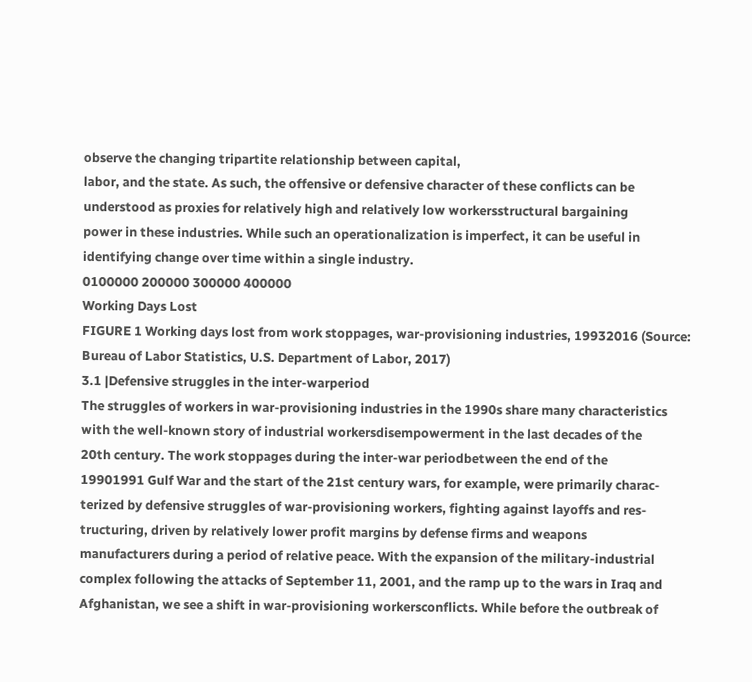observe the changing tripartite relationship between capital,
labor, and the state. As such, the offensive or defensive character of these conflicts can be
understood as proxies for relatively high and relatively low workersstructural bargaining
power in these industries. While such an operationalization is imperfect, it can be useful in
identifying change over time within a single industry.
0100000 200000 300000 400000
Working Days Lost
FIGURE 1 Working days lost from work stoppages, war-provisioning industries, 19932016 (Source:
Bureau of Labor Statistics, U.S. Department of Labor, 2017)
3.1 |Defensive struggles in the inter-warperiod
The struggles of workers in war-provisioning industries in the 1990s share many characteristics
with the well-known story of industrial workersdisempowerment in the last decades of the
20th century. The work stoppages during the inter-war periodbetween the end of the
19901991 Gulf War and the start of the 21st century wars, for example, were primarily charac-
terized by defensive struggles of war-provisioning workers, fighting against layoffs and res-
tructuring, driven by relatively lower profit margins by defense firms and weapons
manufacturers during a period of relative peace. With the expansion of the military-industrial
complex following the attacks of September 11, 2001, and the ramp up to the wars in Iraq and
Afghanistan, we see a shift in war-provisioning workersconflicts. While before the outbreak of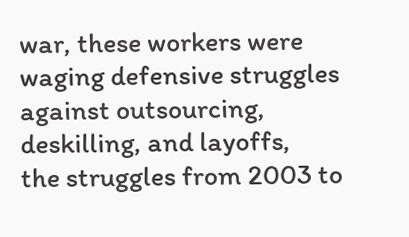war, these workers were waging defensive struggles against outsourcing, deskilling, and layoffs,
the struggles from 2003 to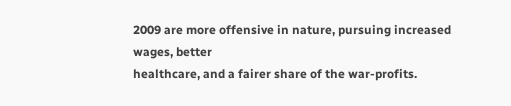2009 are more offensive in nature, pursuing increased wages, better
healthcare, and a fairer share of the war-profits.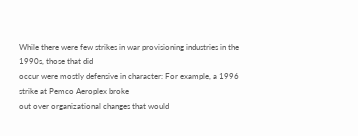While there were few strikes in war provisioning industries in the 1990s, those that did
occur were mostly defensive in character: For example, a 1996 strike at Pemco Aeroplex broke
out over organizational changes that would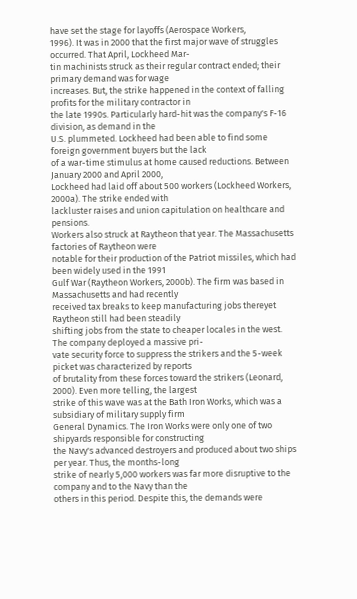have set the stage for layoffs (Aerospace Workers,
1996). It was in 2000 that the first major wave of struggles occurred. That April, Lockheed Mar-
tin machinists struck as their regular contract ended; their primary demand was for wage
increases. But, the strike happened in the context of falling profits for the military contractor in
the late 1990s. Particularly hard-hit was the company's F-16 division, as demand in the
U.S. plummeted. Lockheed had been able to find some foreign government buyers but the lack
of a war-time stimulus at home caused reductions. Between January 2000 and April 2000,
Lockheed had laid off about 500 workers (Lockheed Workers, 2000a). The strike ended with
lackluster raises and union capitulation on healthcare and pensions.
Workers also struck at Raytheon that year. The Massachusetts factories of Raytheon were
notable for their production of the Patriot missiles, which had been widely used in the 1991
Gulf War (Raytheon Workers, 2000b). The firm was based in Massachusetts and had recently
received tax breaks to keep manufacturing jobs thereyet Raytheon still had been steadily
shifting jobs from the state to cheaper locales in the west. The company deployed a massive pri-
vate security force to suppress the strikers and the 5-week picket was characterized by reports
of brutality from these forces toward the strikers (Leonard, 2000). Even more telling, the largest
strike of this wave was at the Bath Iron Works, which was a subsidiary of military supply firm
General Dynamics. The Iron Works were only one of two shipyards responsible for constructing
the Navy's advanced destroyers and produced about two ships per year. Thus, the months-long
strike of nearly 5,000 workers was far more disruptive to the company and to the Navy than the
others in this period. Despite this, the demands were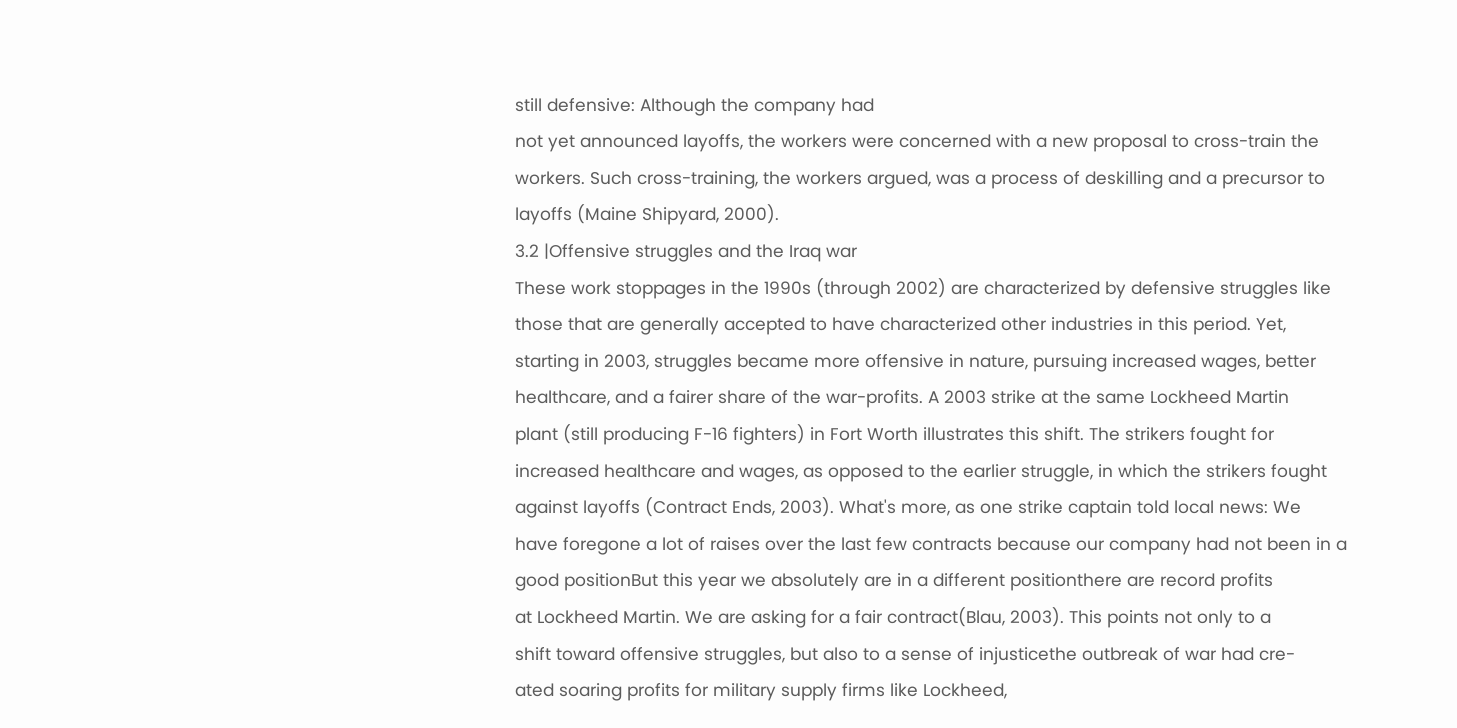still defensive: Although the company had
not yet announced layoffs, the workers were concerned with a new proposal to cross-train the
workers. Such cross-training, the workers argued, was a process of deskilling and a precursor to
layoffs (Maine Shipyard, 2000).
3.2 |Offensive struggles and the Iraq war
These work stoppages in the 1990s (through 2002) are characterized by defensive struggles like
those that are generally accepted to have characterized other industries in this period. Yet,
starting in 2003, struggles became more offensive in nature, pursuing increased wages, better
healthcare, and a fairer share of the war-profits. A 2003 strike at the same Lockheed Martin
plant (still producing F-16 fighters) in Fort Worth illustrates this shift. The strikers fought for
increased healthcare and wages, as opposed to the earlier struggle, in which the strikers fought
against layoffs (Contract Ends, 2003). What's more, as one strike captain told local news: We
have foregone a lot of raises over the last few contracts because our company had not been in a
good positionBut this year we absolutely are in a different positionthere are record profits
at Lockheed Martin. We are asking for a fair contract(Blau, 2003). This points not only to a
shift toward offensive struggles, but also to a sense of injusticethe outbreak of war had cre-
ated soaring profits for military supply firms like Lockheed,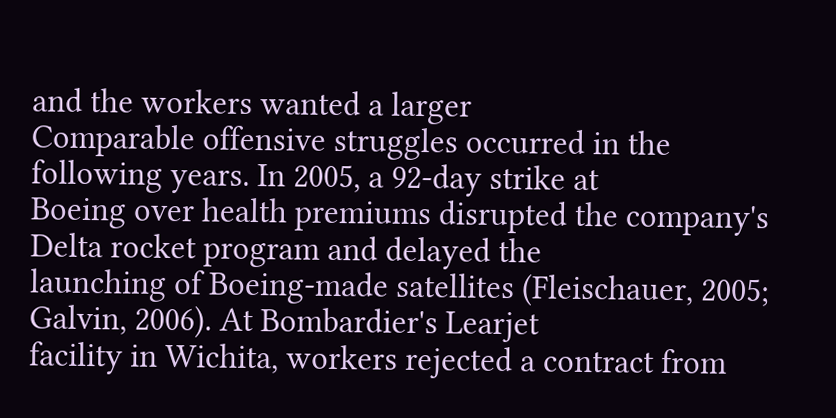and the workers wanted a larger
Comparable offensive struggles occurred in the following years. In 2005, a 92-day strike at
Boeing over health premiums disrupted the company's Delta rocket program and delayed the
launching of Boeing-made satellites (Fleischauer, 2005; Galvin, 2006). At Bombardier's Learjet
facility in Wichita, workers rejected a contract from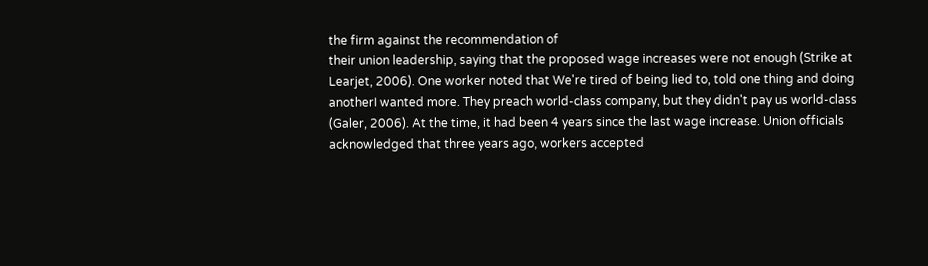the firm against the recommendation of
their union leadership, saying that the proposed wage increases were not enough (Strike at
Learjet, 2006). One worker noted that We're tired of being lied to, told one thing and doing
anotherI wanted more. They preach world-class company, but they didn't pay us world-class
(Galer, 2006). At the time, it had been 4 years since the last wage increase. Union officials
acknowledged that three years ago, workers accepted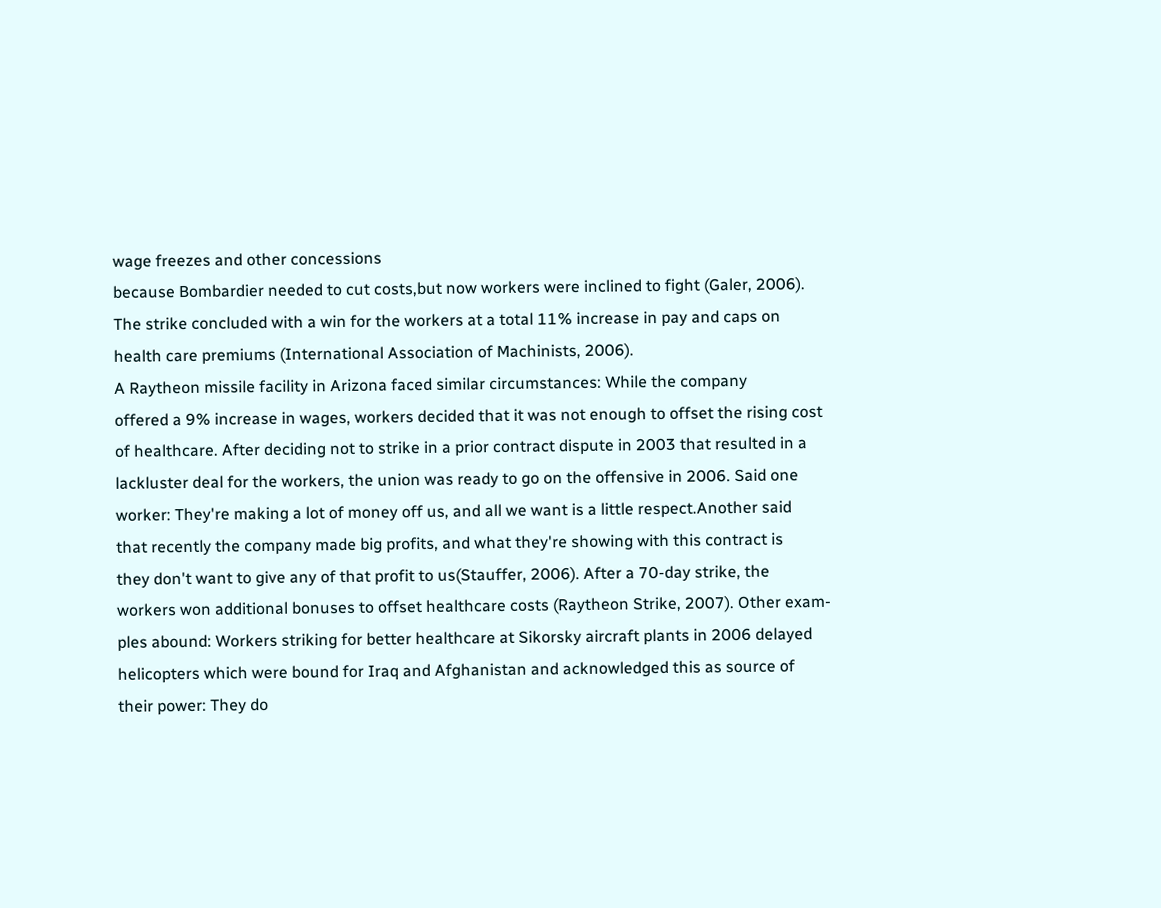wage freezes and other concessions
because Bombardier needed to cut costs,but now workers were inclined to fight (Galer, 2006).
The strike concluded with a win for the workers at a total 11% increase in pay and caps on
health care premiums (International Association of Machinists, 2006).
A Raytheon missile facility in Arizona faced similar circumstances: While the company
offered a 9% increase in wages, workers decided that it was not enough to offset the rising cost
of healthcare. After deciding not to strike in a prior contract dispute in 2003 that resulted in a
lackluster deal for the workers, the union was ready to go on the offensive in 2006. Said one
worker: They're making a lot of money off us, and all we want is a little respect.Another said
that recently the company made big profits, and what they're showing with this contract is
they don't want to give any of that profit to us(Stauffer, 2006). After a 70-day strike, the
workers won additional bonuses to offset healthcare costs (Raytheon Strike, 2007). Other exam-
ples abound: Workers striking for better healthcare at Sikorsky aircraft plants in 2006 delayed
helicopters which were bound for Iraq and Afghanistan and acknowledged this as source of
their power: They do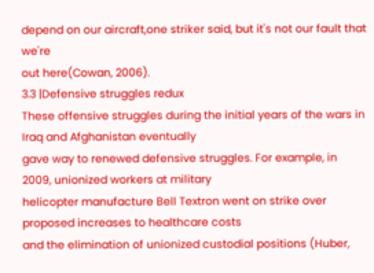depend on our aircraft,one striker said, but it's not our fault that we're
out here(Cowan, 2006).
3.3 |Defensive struggles redux
These offensive struggles during the initial years of the wars in Iraq and Afghanistan eventually
gave way to renewed defensive struggles. For example, in 2009, unionized workers at military
helicopter manufacture Bell Textron went on strike over proposed increases to healthcare costs
and the elimination of unionized custodial positions (Huber,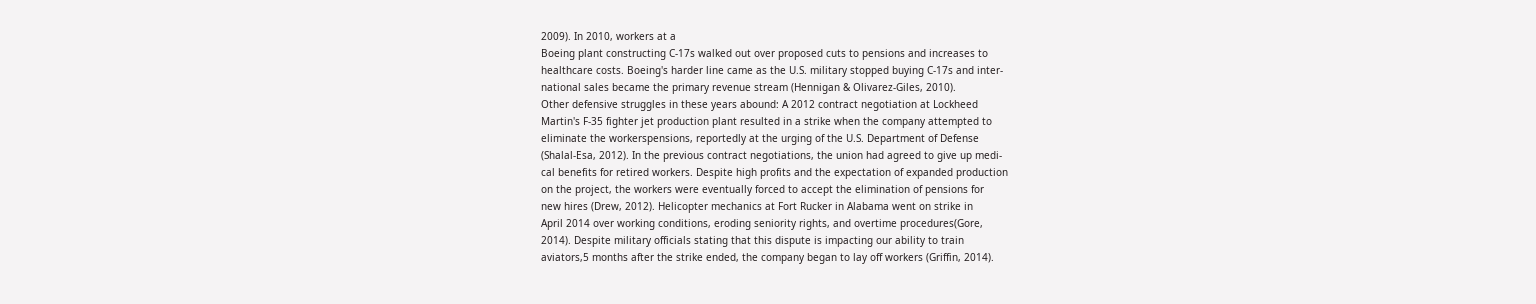2009). In 2010, workers at a
Boeing plant constructing C-17s walked out over proposed cuts to pensions and increases to
healthcare costs. Boeing's harder line came as the U.S. military stopped buying C-17s and inter-
national sales became the primary revenue stream (Hennigan & Olivarez-Giles, 2010).
Other defensive struggles in these years abound: A 2012 contract negotiation at Lockheed
Martin's F-35 fighter jet production plant resulted in a strike when the company attempted to
eliminate the workerspensions, reportedly at the urging of the U.S. Department of Defense
(Shalal-Esa, 2012). In the previous contract negotiations, the union had agreed to give up medi-
cal benefits for retired workers. Despite high profits and the expectation of expanded production
on the project, the workers were eventually forced to accept the elimination of pensions for
new hires (Drew, 2012). Helicopter mechanics at Fort Rucker in Alabama went on strike in
April 2014 over working conditions, eroding seniority rights, and overtime procedures(Gore,
2014). Despite military officials stating that this dispute is impacting our ability to train
aviators,5 months after the strike ended, the company began to lay off workers (Griffin, 2014).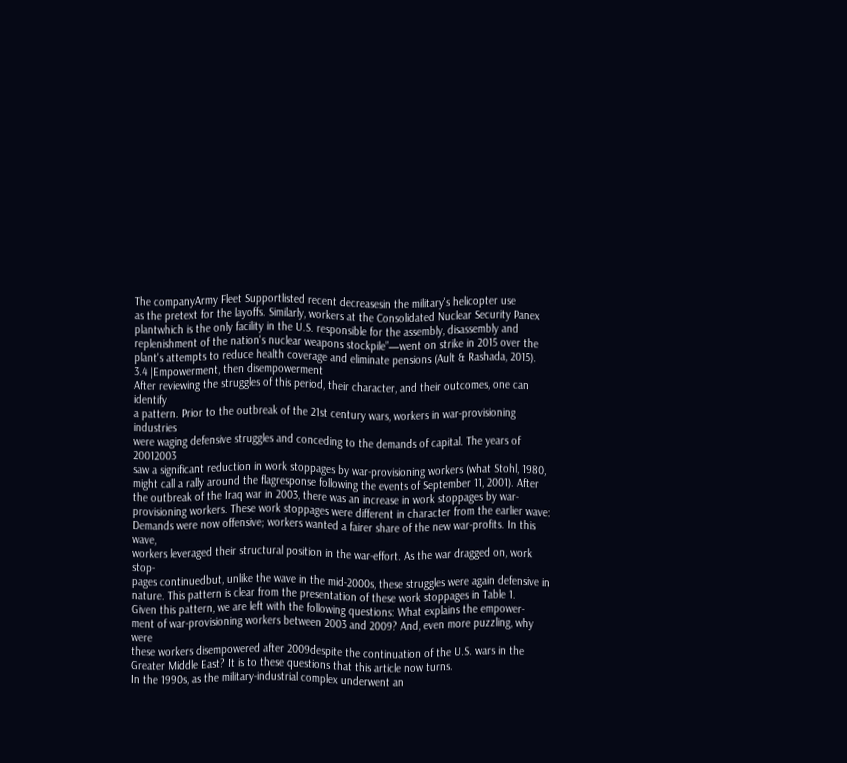The companyArmy Fleet Supportlisted recent decreasesin the military's helicopter use
as the pretext for the layoffs. Similarly, workers at the Consolidated Nuclear Security Panex
plantwhich is the only facility in the U.S. responsible for the assembly, disassembly and
replenishment of the nation's nuclear weapons stockpile”—went on strike in 2015 over the
plant's attempts to reduce health coverage and eliminate pensions (Ault & Rashada, 2015).
3.4 |Empowerment, then disempowerment
After reviewing the struggles of this period, their character, and their outcomes, one can identify
a pattern. Prior to the outbreak of the 21st century wars, workers in war-provisioning industries
were waging defensive struggles and conceding to the demands of capital. The years of 20012003
saw a significant reduction in work stoppages by war-provisioning workers (what Stohl, 1980,
might call a rally around the flagresponse following the events of September 11, 2001). After
the outbreak of the Iraq war in 2003, there was an increase in work stoppages by war-
provisioning workers. These work stoppages were different in character from the earlier wave:
Demands were now offensive; workers wanted a fairer share of the new war-profits. In this wave,
workers leveraged their structural position in the war-effort. As the war dragged on, work stop-
pages continuedbut, unlike the wave in the mid-2000s, these struggles were again defensive in
nature. This pattern is clear from the presentation of these work stoppages in Table 1.
Given this pattern, we are left with the following questions: What explains the empower-
ment of war-provisioning workers between 2003 and 2009? And, even more puzzling, why were
these workers disempowered after 2009despite the continuation of the U.S. wars in the
Greater Middle East? It is to these questions that this article now turns.
In the 1990s, as the military-industrial complex underwent an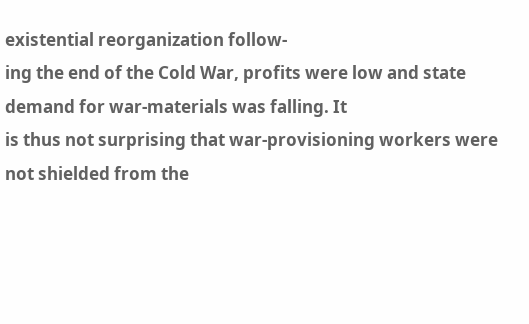existential reorganization follow-
ing the end of the Cold War, profits were low and state demand for war-materials was falling. It
is thus not surprising that war-provisioning workers were not shielded from the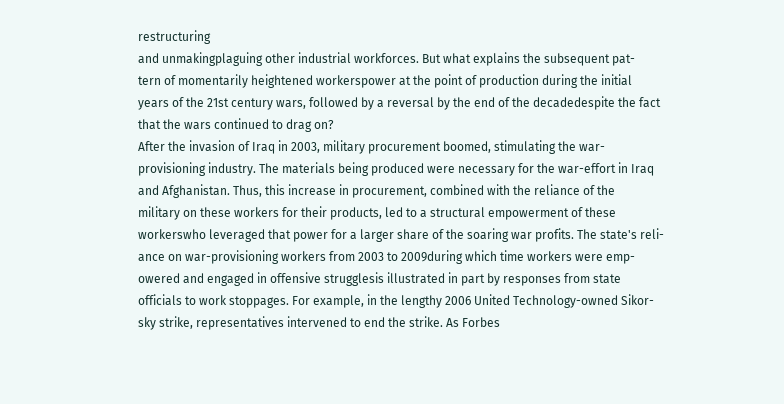restructuring
and unmakingplaguing other industrial workforces. But what explains the subsequent pat-
tern of momentarily heightened workerspower at the point of production during the initial
years of the 21st century wars, followed by a reversal by the end of the decadedespite the fact
that the wars continued to drag on?
After the invasion of Iraq in 2003, military procurement boomed, stimulating the war-
provisioning industry. The materials being produced were necessary for the war-effort in Iraq
and Afghanistan. Thus, this increase in procurement, combined with the reliance of the
military on these workers for their products, led to a structural empowerment of these
workerswho leveraged that power for a larger share of the soaring war profits. The state's reli-
ance on war-provisioning workers from 2003 to 2009during which time workers were emp-
owered and engaged in offensive strugglesis illustrated in part by responses from state
officials to work stoppages. For example, in the lengthy 2006 United Technology-owned Sikor-
sky strike, representatives intervened to end the strike. As Forbes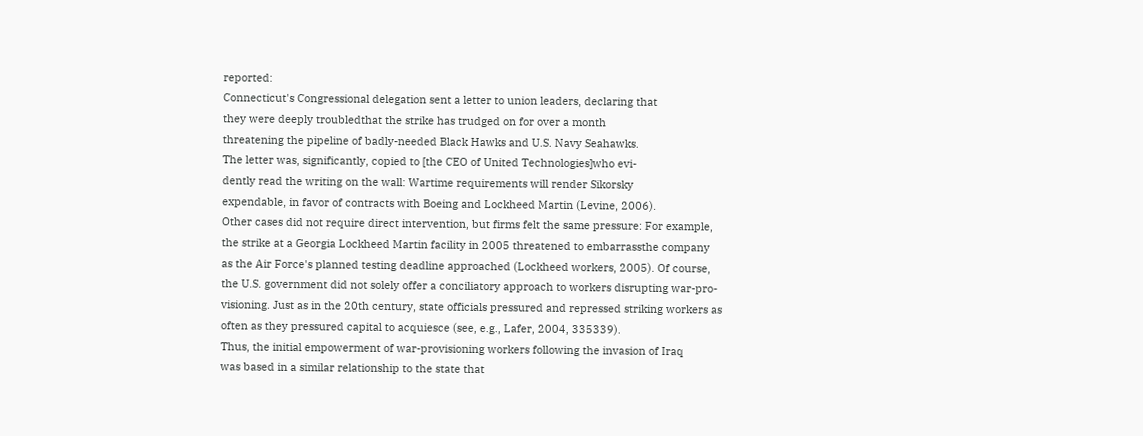reported:
Connecticut's Congressional delegation sent a letter to union leaders, declaring that
they were deeply troubledthat the strike has trudged on for over a month
threatening the pipeline of badly-needed Black Hawks and U.S. Navy Seahawks.
The letter was, significantly, copied to [the CEO of United Technologies]who evi-
dently read the writing on the wall: Wartime requirements will render Sikorsky
expendable, in favor of contracts with Boeing and Lockheed Martin (Levine, 2006).
Other cases did not require direct intervention, but firms felt the same pressure: For example,
the strike at a Georgia Lockheed Martin facility in 2005 threatened to embarrassthe company
as the Air Force's planned testing deadline approached (Lockheed workers, 2005). Of course,
the U.S. government did not solely offer a conciliatory approach to workers disrupting war-pro-
visioning. Just as in the 20th century, state officials pressured and repressed striking workers as
often as they pressured capital to acquiesce (see, e.g., Lafer, 2004, 335339).
Thus, the initial empowerment of war-provisioning workers following the invasion of Iraq
was based in a similar relationship to the state that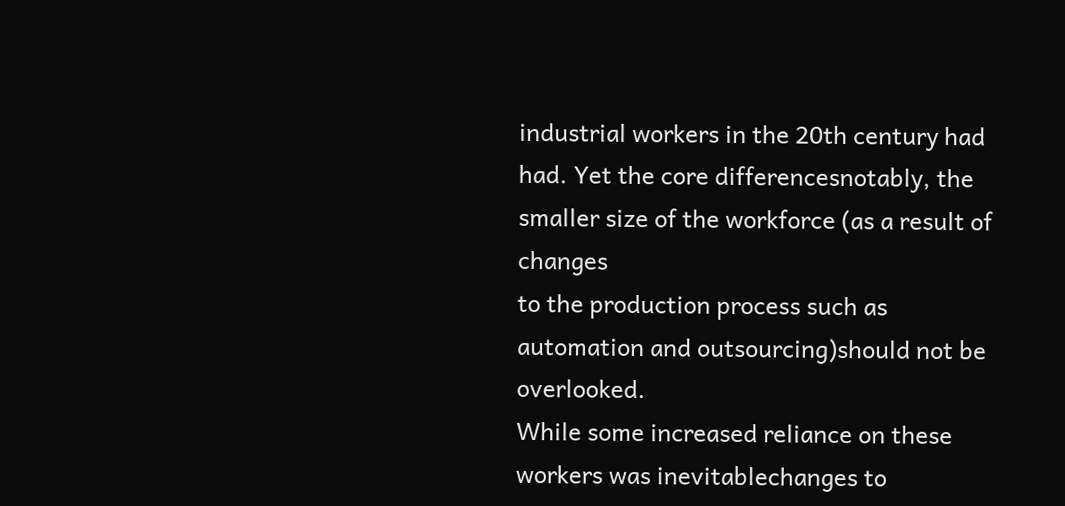industrial workers in the 20th century had
had. Yet the core differencesnotably, the smaller size of the workforce (as a result of changes
to the production process such as automation and outsourcing)should not be overlooked.
While some increased reliance on these workers was inevitablechanges to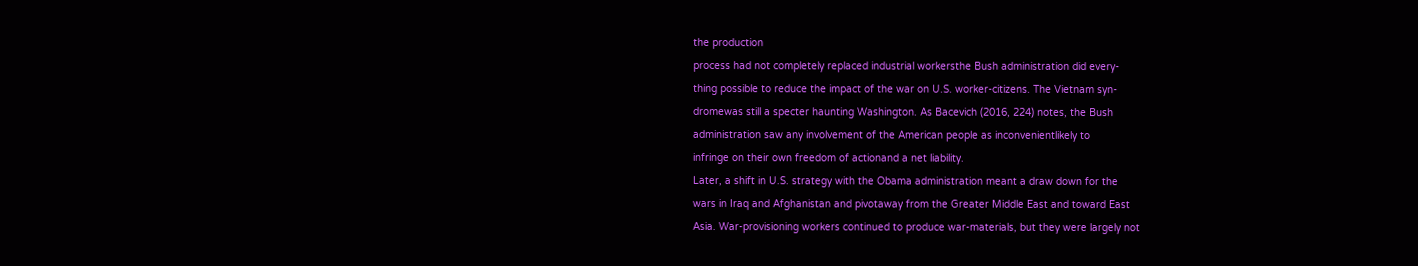the production
process had not completely replaced industrial workersthe Bush administration did every-
thing possible to reduce the impact of the war on U.S. worker-citizens. The Vietnam syn-
dromewas still a specter haunting Washington. As Bacevich (2016, 224) notes, the Bush
administration saw any involvement of the American people as inconvenientlikely to
infringe on their own freedom of actionand a net liability.
Later, a shift in U.S. strategy with the Obama administration meant a draw down for the
wars in Iraq and Afghanistan and pivotaway from the Greater Middle East and toward East
Asia. War-provisioning workers continued to produce war-materials, but they were largely not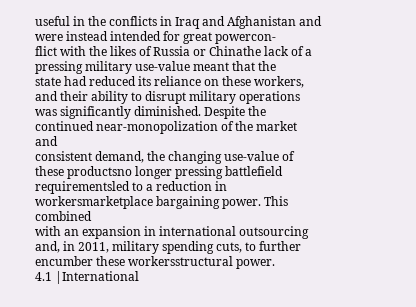useful in the conflicts in Iraq and Afghanistan and were instead intended for great powercon-
flict with the likes of Russia or Chinathe lack of a pressing military use-value meant that the
state had reduced its reliance on these workers, and their ability to disrupt military operations
was significantly diminished. Despite the continued near-monopolization of the market and
consistent demand, the changing use-value of these productsno longer pressing battlefield
requirementsled to a reduction in workersmarketplace bargaining power. This combined
with an expansion in international outsourcing and, in 2011, military spending cuts, to further
encumber these workersstructural power.
4.1 |International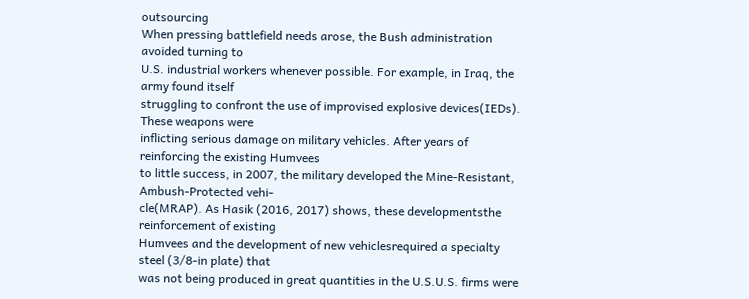outsourcing
When pressing battlefield needs arose, the Bush administration avoided turning to
U.S. industrial workers whenever possible. For example, in Iraq, the army found itself
struggling to confront the use of improvised explosive devices(IEDs). These weapons were
inflicting serious damage on military vehicles. After years of reinforcing the existing Humvees
to little success, in 2007, the military developed the Mine-Resistant, Ambush-Protected vehi-
cle(MRAP). As Hasik (2016, 2017) shows, these developmentsthe reinforcement of existing
Humvees and the development of new vehiclesrequired a specialty steel (3/8-in plate) that
was not being produced in great quantities in the U.S.U.S. firms were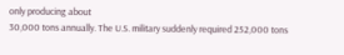only producing about
30,000 tons annually. The U.S. military suddenly required 252,000 tons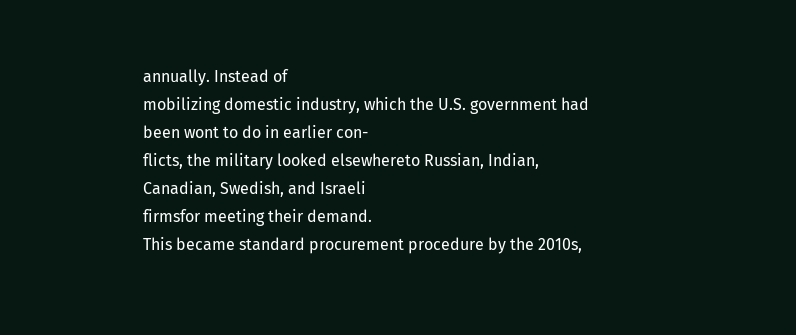annually. Instead of
mobilizing domestic industry, which the U.S. government had been wont to do in earlier con-
flicts, the military looked elsewhereto Russian, Indian, Canadian, Swedish, and Israeli
firmsfor meeting their demand.
This became standard procurement procedure by the 2010s,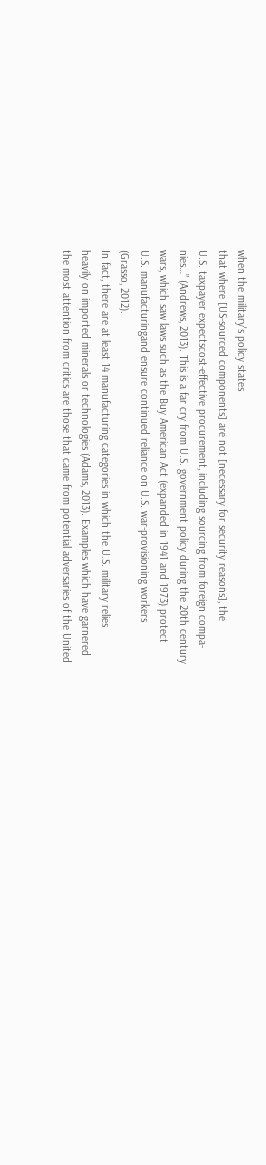when the military's policy states
that where [US-sourced components] are not [necessary for security reasons], the
U.S. taxpayer expectscost-effective procurement, including sourcing from foreign compa-
nies…” (Andrews, 2013). This is a far cry from U.S. government policy during the 20th century
wars, which saw laws such as the Buy American Act (expanded in 1941 and 1973) protect
U.S. manufacturingand ensure continued reliance on U.S. war-provisioning workers
(Grasso, 2012).
In fact, there are at least 14 manufacturing categories in which the U.S. military relies
heavily on imported minerals or technologies (Adams, 2013). Examples which have garnered
the most attention from critics are those that came from potential adversaries of the United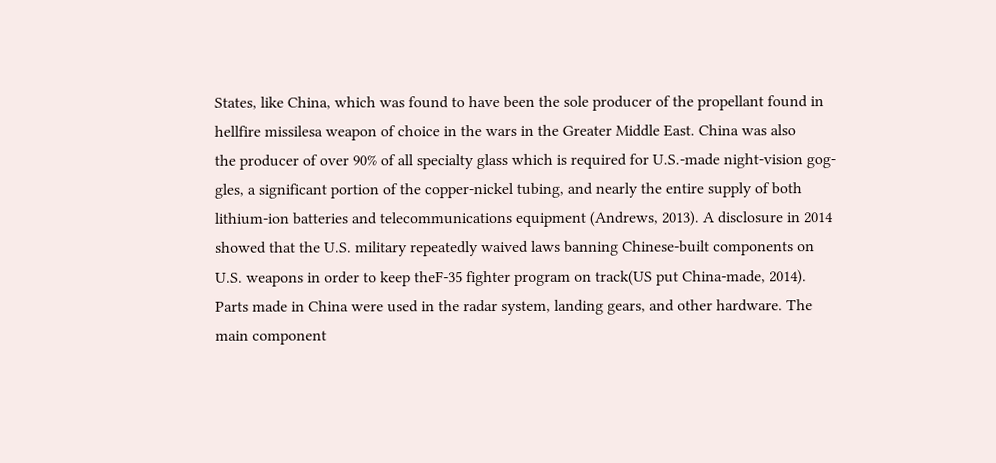States, like China, which was found to have been the sole producer of the propellant found in
hellfire missilesa weapon of choice in the wars in the Greater Middle East. China was also
the producer of over 90% of all specialty glass which is required for U.S.-made night-vision gog-
gles, a significant portion of the copper-nickel tubing, and nearly the entire supply of both
lithium-ion batteries and telecommunications equipment (Andrews, 2013). A disclosure in 2014
showed that the U.S. military repeatedly waived laws banning Chinese-built components on
U.S. weapons in order to keep theF-35 fighter program on track(US put China-made, 2014).
Parts made in China were used in the radar system, landing gears, and other hardware. The
main component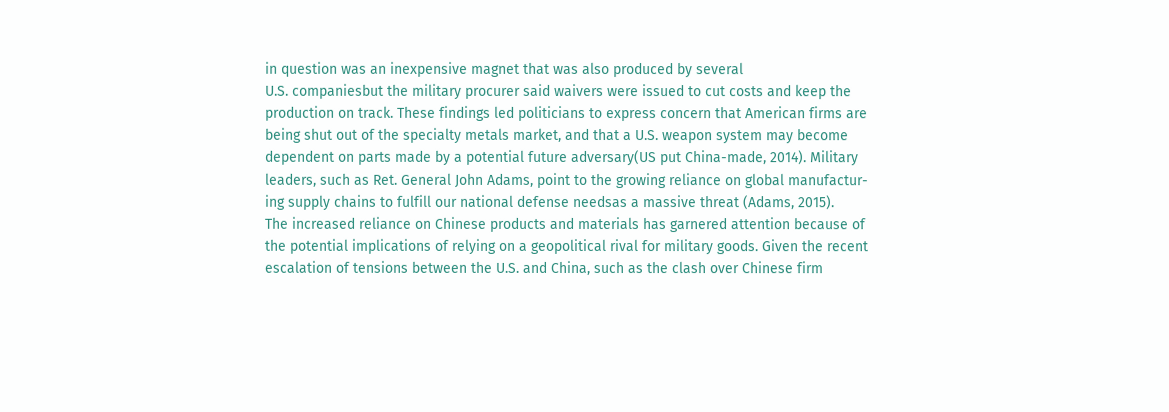in question was an inexpensive magnet that was also produced by several
U.S. companiesbut the military procurer said waivers were issued to cut costs and keep the
production on track. These findings led politicians to express concern that American firms are
being shut out of the specialty metals market, and that a U.S. weapon system may become
dependent on parts made by a potential future adversary(US put China-made, 2014). Military
leaders, such as Ret. General John Adams, point to the growing reliance on global manufactur-
ing supply chains to fulfill our national defense needsas a massive threat (Adams, 2015).
The increased reliance on Chinese products and materials has garnered attention because of
the potential implications of relying on a geopolitical rival for military goods. Given the recent
escalation of tensions between the U.S. and China, such as the clash over Chinese firm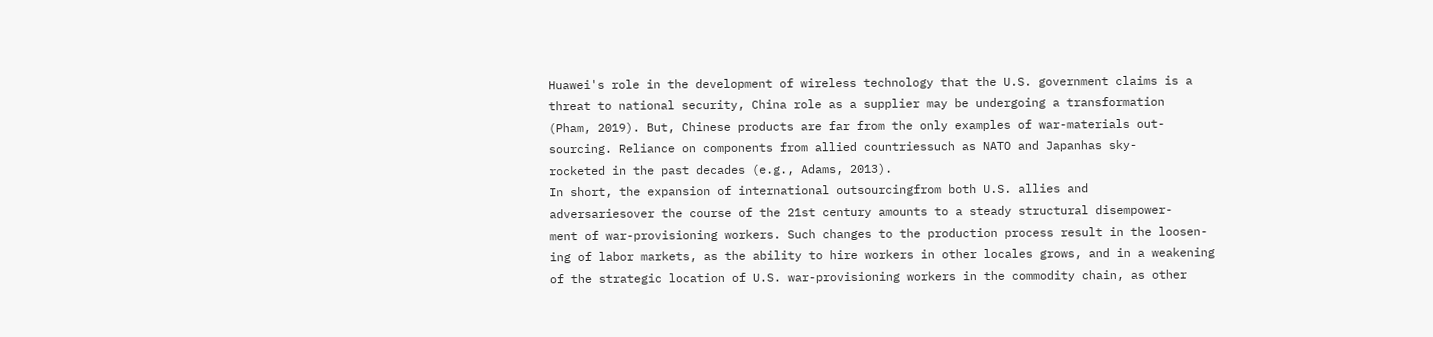Huawei's role in the development of wireless technology that the U.S. government claims is a
threat to national security, China role as a supplier may be undergoing a transformation
(Pham, 2019). But, Chinese products are far from the only examples of war-materials out-
sourcing. Reliance on components from allied countriessuch as NATO and Japanhas sky-
rocketed in the past decades (e.g., Adams, 2013).
In short, the expansion of international outsourcingfrom both U.S. allies and
adversariesover the course of the 21st century amounts to a steady structural disempower-
ment of war-provisioning workers. Such changes to the production process result in the loosen-
ing of labor markets, as the ability to hire workers in other locales grows, and in a weakening
of the strategic location of U.S. war-provisioning workers in the commodity chain, as other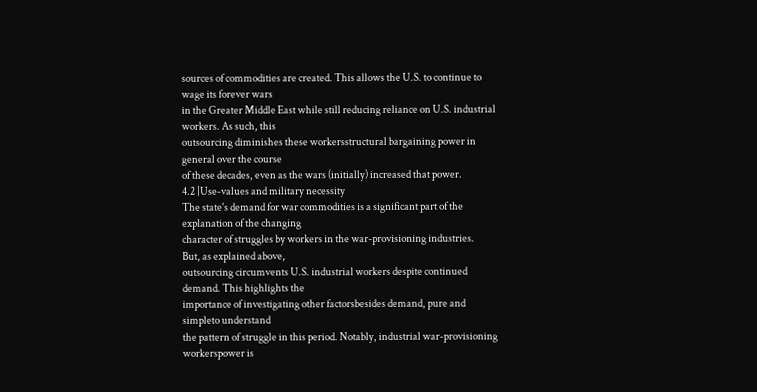sources of commodities are created. This allows the U.S. to continue to wage its forever wars
in the Greater Middle East while still reducing reliance on U.S. industrial workers. As such, this
outsourcing diminishes these workersstructural bargaining power in general over the course
of these decades, even as the wars (initially) increased that power.
4.2 |Use-values and military necessity
The state's demand for war commodities is a significant part of the explanation of the changing
character of struggles by workers in the war-provisioning industries.
But, as explained above,
outsourcing circumvents U.S. industrial workers despite continued demand. This highlights the
importance of investigating other factorsbesides demand, pure and simpleto understand
the pattern of struggle in this period. Notably, industrial war-provisioning workerspower is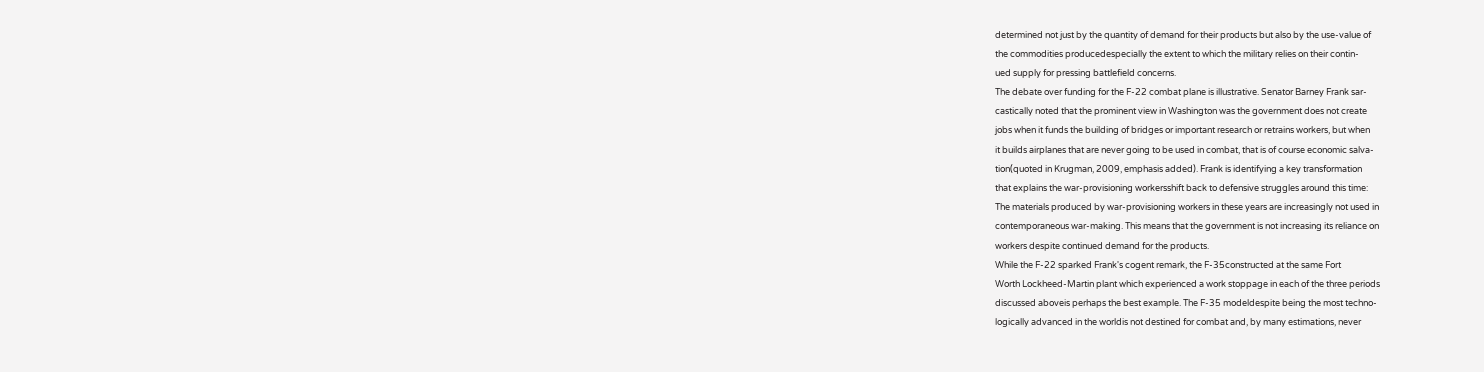determined not just by the quantity of demand for their products but also by the use-value of
the commodities producedespecially the extent to which the military relies on their contin-
ued supply for pressing battlefield concerns.
The debate over funding for the F-22 combat plane is illustrative. Senator Barney Frank sar-
castically noted that the prominent view in Washington was the government does not create
jobs when it funds the building of bridges or important research or retrains workers, but when
it builds airplanes that are never going to be used in combat, that is of course economic salva-
tion(quoted in Krugman, 2009, emphasis added). Frank is identifying a key transformation
that explains the war-provisioning workersshift back to defensive struggles around this time:
The materials produced by war-provisioning workers in these years are increasingly not used in
contemporaneous war-making. This means that the government is not increasing its reliance on
workers despite continued demand for the products.
While the F-22 sparked Frank's cogent remark, the F-35constructed at the same Fort
Worth Lockheed-Martin plant which experienced a work stoppage in each of the three periods
discussed aboveis perhaps the best example. The F-35 modeldespite being the most techno-
logically advanced in the worldis not destined for combat and, by many estimations, never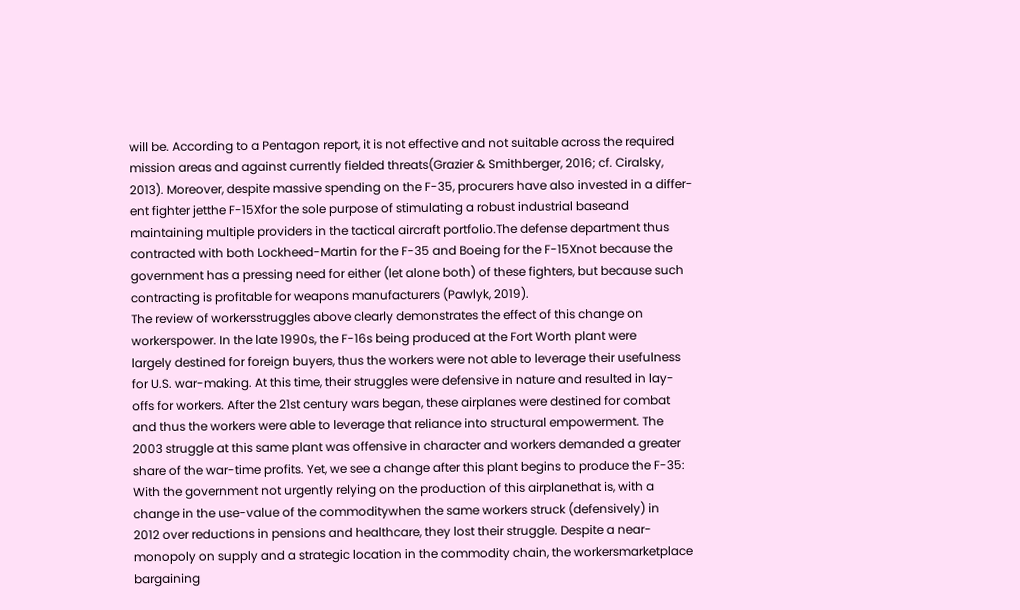will be. According to a Pentagon report, it is not effective and not suitable across the required
mission areas and against currently fielded threats(Grazier & Smithberger, 2016; cf. Ciralsky,
2013). Moreover, despite massive spending on the F-35, procurers have also invested in a differ-
ent fighter jetthe F-15Xfor the sole purpose of stimulating a robust industrial baseand
maintaining multiple providers in the tactical aircraft portfolio.The defense department thus
contracted with both Lockheed-Martin for the F-35 and Boeing for the F-15Xnot because the
government has a pressing need for either (let alone both) of these fighters, but because such
contracting is profitable for weapons manufacturers (Pawlyk, 2019).
The review of workersstruggles above clearly demonstrates the effect of this change on
workerspower. In the late 1990s, the F-16s being produced at the Fort Worth plant were
largely destined for foreign buyers, thus the workers were not able to leverage their usefulness
for U.S. war-making. At this time, their struggles were defensive in nature and resulted in lay-
offs for workers. After the 21st century wars began, these airplanes were destined for combat
and thus the workers were able to leverage that reliance into structural empowerment. The
2003 struggle at this same plant was offensive in character and workers demanded a greater
share of the war-time profits. Yet, we see a change after this plant begins to produce the F-35:
With the government not urgently relying on the production of this airplanethat is, with a
change in the use-value of the commoditywhen the same workers struck (defensively) in
2012 over reductions in pensions and healthcare, they lost their struggle. Despite a near-
monopoly on supply and a strategic location in the commodity chain, the workersmarketplace
bargaining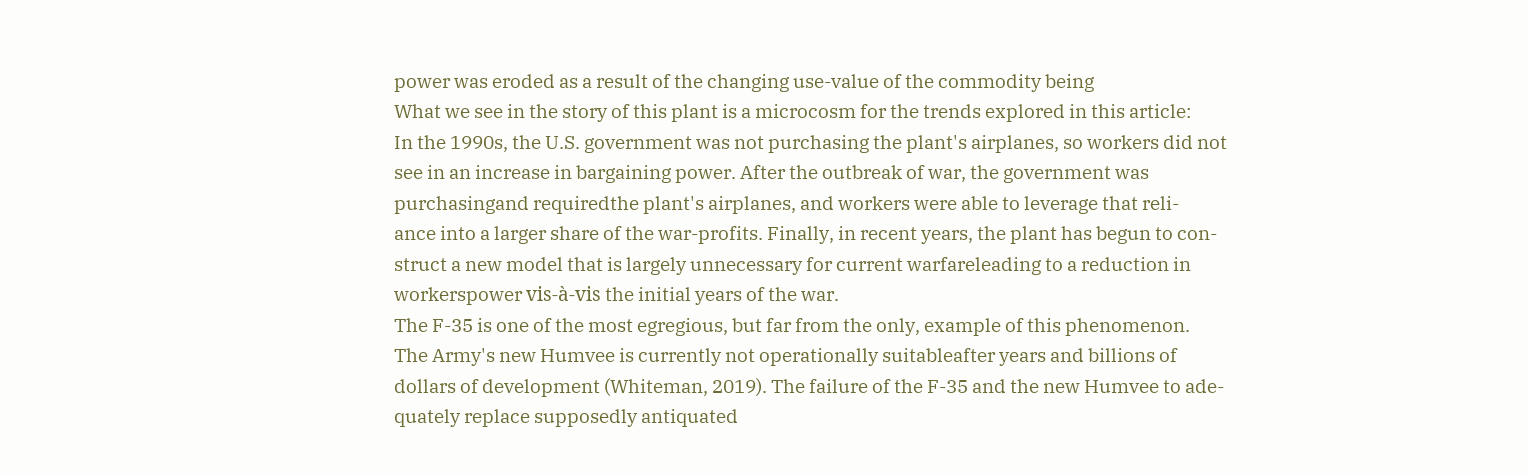power was eroded as a result of the changing use-value of the commodity being
What we see in the story of this plant is a microcosm for the trends explored in this article:
In the 1990s, the U.S. government was not purchasing the plant's airplanes, so workers did not
see in an increase in bargaining power. After the outbreak of war, the government was
purchasingand requiredthe plant's airplanes, and workers were able to leverage that reli-
ance into a larger share of the war-profits. Finally, in recent years, the plant has begun to con-
struct a new model that is largely unnecessary for current warfareleading to a reduction in
workerspower vis-à-vis the initial years of the war.
The F-35 is one of the most egregious, but far from the only, example of this phenomenon.
The Army's new Humvee is currently not operationally suitableafter years and billions of
dollars of development (Whiteman, 2019). The failure of the F-35 and the new Humvee to ade-
quately replace supposedly antiquated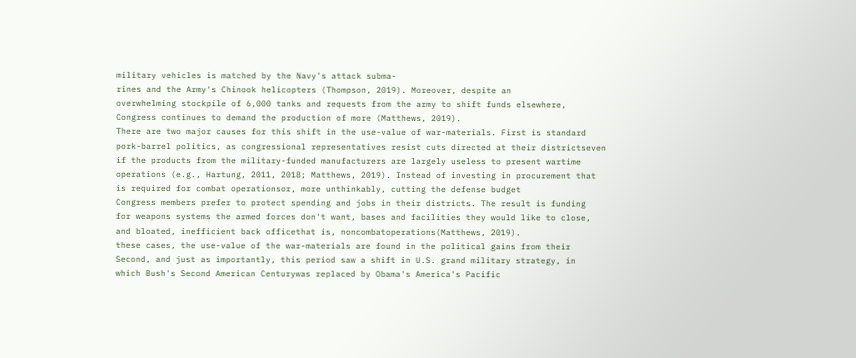military vehicles is matched by the Navy's attack subma-
rines and the Army's Chinook helicopters (Thompson, 2019). Moreover, despite an
overwhelming stockpile of 6,000 tanks and requests from the army to shift funds elsewhere,
Congress continues to demand the production of more (Matthews, 2019).
There are two major causes for this shift in the use-value of war-materials. First is standard
pork-barrel politics, as congressional representatives resist cuts directed at their districtseven
if the products from the military-funded manufacturers are largely useless to present wartime
operations (e.g., Hartung, 2011, 2018; Matthews, 2019). Instead of investing in procurement that
is required for combat operationsor, more unthinkably, cutting the defense budget
Congress members prefer to protect spending and jobs in their districts. The result is funding
for weapons systems the armed forces don't want, bases and facilities they would like to close,
and bloated, inefficient back officethat is, noncombatoperations(Matthews, 2019).
these cases, the use-value of the war-materials are found in the political gains from their
Second, and just as importantly, this period saw a shift in U.S. grand military strategy, in
which Bush's Second American Centurywas replaced by Obama's America's Pacific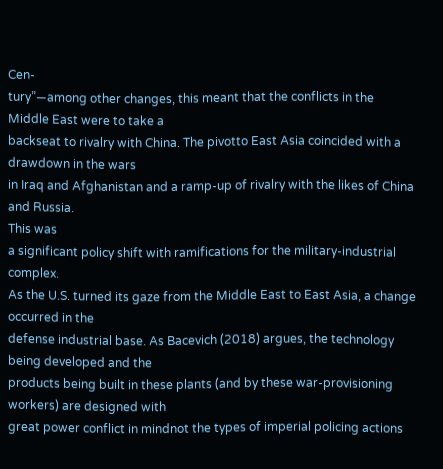Cen-
tury”—among other changes, this meant that the conflicts in the Middle East were to take a
backseat to rivalry with China. The pivotto East Asia coincided with a drawdown in the wars
in Iraq and Afghanistan and a ramp-up of rivalry with the likes of China and Russia.
This was
a significant policy shift with ramifications for the military-industrial complex.
As the U.S. turned its gaze from the Middle East to East Asia, a change occurred in the
defense industrial base. As Bacevich (2018) argues, the technology being developed and the
products being built in these plants (and by these war-provisioning workers) are designed with
great power conflict in mindnot the types of imperial policing actions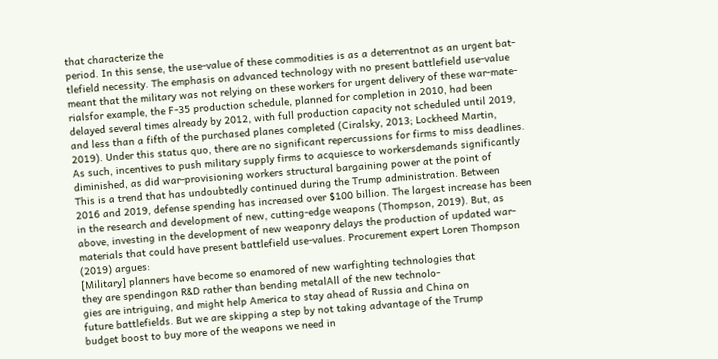that characterize the
period. In this sense, the use-value of these commodities is as a deterrentnot as an urgent bat-
tlefield necessity. The emphasis on advanced technology with no present battlefield use-value
meant that the military was not relying on these workers for urgent delivery of these war-mate-
rialsfor example, the F-35 production schedule, planned for completion in 2010, had been
delayed several times already by 2012, with full production capacity not scheduled until 2019,
and less than a fifth of the purchased planes completed (Ciralsky, 2013; Lockheed Martin,
2019). Under this status quo, there are no significant repercussions for firms to miss deadlines.
As such, incentives to push military supply firms to acquiesce to workersdemands significantly
diminished, as did war-provisioning workers structural bargaining power at the point of
This is a trend that has undoubtedly continued during the Trump administration. Between
2016 and 2019, defense spending has increased over $100 billion. The largest increase has been
in the research and development of new, cutting-edge weapons (Thompson, 2019). But, as
above, investing in the development of new weaponry delays the production of updated war-
materials that could have present battlefield use-values. Procurement expert Loren Thompson
(2019) argues:
[Military] planners have become so enamored of new warfighting technologies that
they are spendingon R&D rather than bending metalAll of the new technolo-
gies are intriguing, and might help America to stay ahead of Russia and China on
future battlefields. But we are skipping a step by not taking advantage of the Trump
budget boost to buy more of the weapons we need in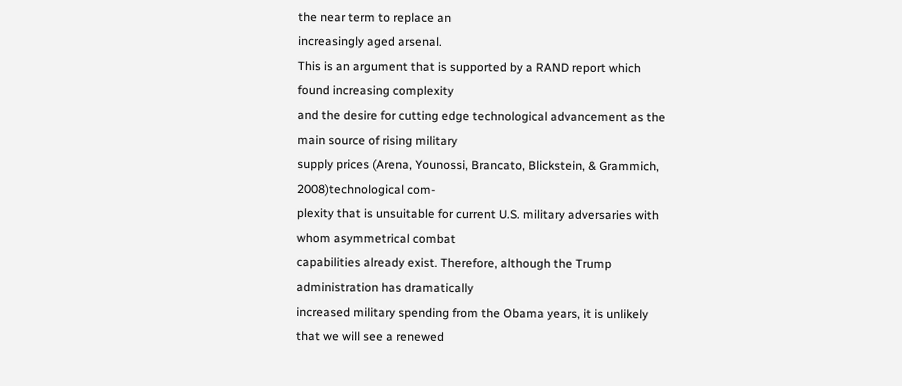the near term to replace an
increasingly aged arsenal.
This is an argument that is supported by a RAND report which found increasing complexity
and the desire for cutting edge technological advancement as the main source of rising military
supply prices (Arena, Younossi, Brancato, Blickstein, & Grammich, 2008)technological com-
plexity that is unsuitable for current U.S. military adversaries with whom asymmetrical combat
capabilities already exist. Therefore, although the Trump administration has dramatically
increased military spending from the Obama years, it is unlikely that we will see a renewed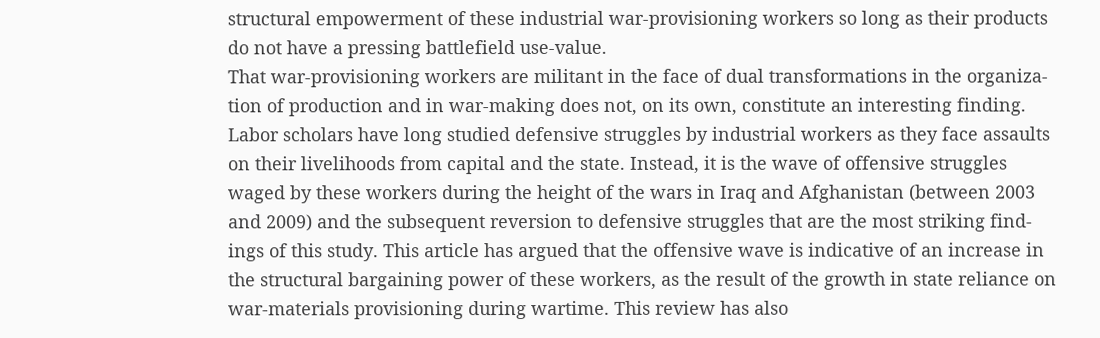structural empowerment of these industrial war-provisioning workers so long as their products
do not have a pressing battlefield use-value.
That war-provisioning workers are militant in the face of dual transformations in the organiza-
tion of production and in war-making does not, on its own, constitute an interesting finding.
Labor scholars have long studied defensive struggles by industrial workers as they face assaults
on their livelihoods from capital and the state. Instead, it is the wave of offensive struggles
waged by these workers during the height of the wars in Iraq and Afghanistan (between 2003
and 2009) and the subsequent reversion to defensive struggles that are the most striking find-
ings of this study. This article has argued that the offensive wave is indicative of an increase in
the structural bargaining power of these workers, as the result of the growth in state reliance on
war-materials provisioning during wartime. This review has also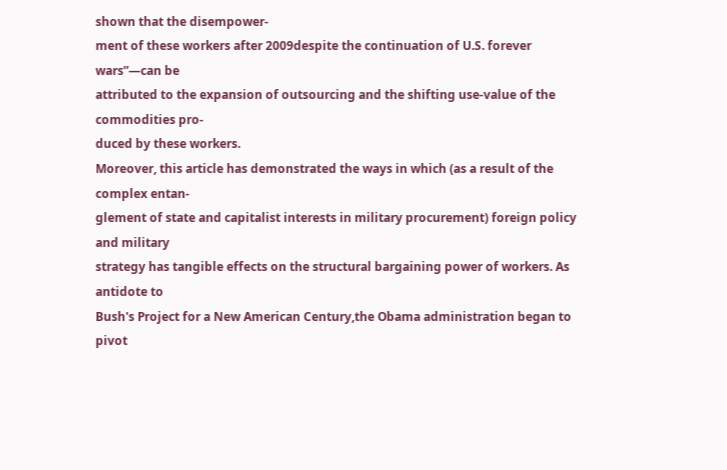shown that the disempower-
ment of these workers after 2009despite the continuation of U.S. forever wars”—can be
attributed to the expansion of outsourcing and the shifting use-value of the commodities pro-
duced by these workers.
Moreover, this article has demonstrated the ways in which (as a result of the complex entan-
glement of state and capitalist interests in military procurement) foreign policy and military
strategy has tangible effects on the structural bargaining power of workers. As antidote to
Bush's Project for a New American Century,the Obama administration began to pivot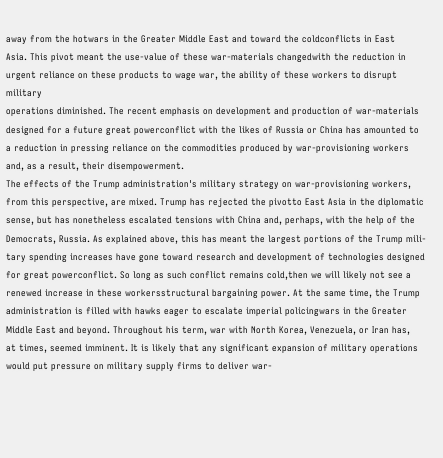away from the hotwars in the Greater Middle East and toward the coldconflicts in East
Asia. This pivot meant the use-value of these war-materials changedwith the reduction in
urgent reliance on these products to wage war, the ability of these workers to disrupt military
operations diminished. The recent emphasis on development and production of war-materials
designed for a future great powerconflict with the likes of Russia or China has amounted to
a reduction in pressing reliance on the commodities produced by war-provisioning workers
and, as a result, their disempowerment.
The effects of the Trump administration's military strategy on war-provisioning workers,
from this perspective, are mixed. Trump has rejected the pivotto East Asia in the diplomatic
sense, but has nonetheless escalated tensions with China and, perhaps, with the help of the
Democrats, Russia. As explained above, this has meant the largest portions of the Trump mili-
tary spending increases have gone toward research and development of technologies designed
for great powerconflict. So long as such conflict remains cold,then we will likely not see a
renewed increase in these workersstructural bargaining power. At the same time, the Trump
administration is filled with hawks eager to escalate imperial policingwars in the Greater
Middle East and beyond. Throughout his term, war with North Korea, Venezuela, or Iran has,
at times, seemed imminent. It is likely that any significant expansion of military operations
would put pressure on military supply firms to deliver war-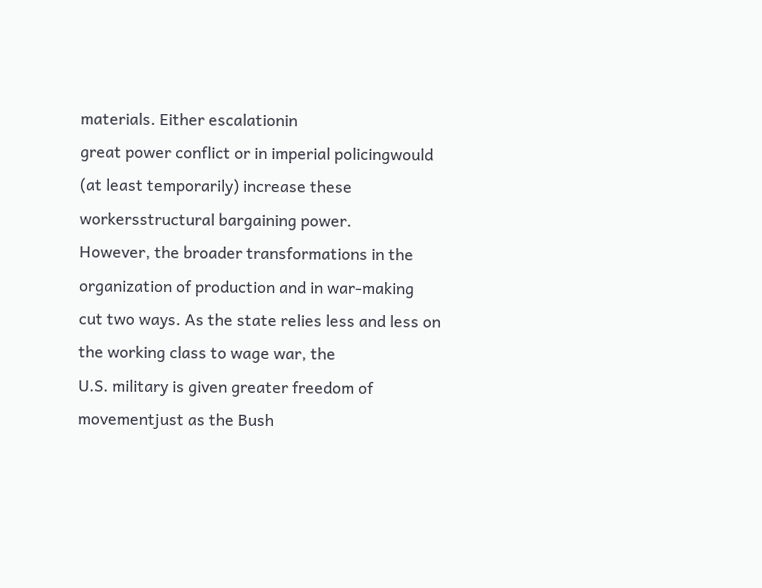materials. Either escalationin
great power conflict or in imperial policingwould (at least temporarily) increase these
workersstructural bargaining power.
However, the broader transformations in the organization of production and in war-making
cut two ways. As the state relies less and less on the working class to wage war, the
U.S. military is given greater freedom of movementjust as the Bush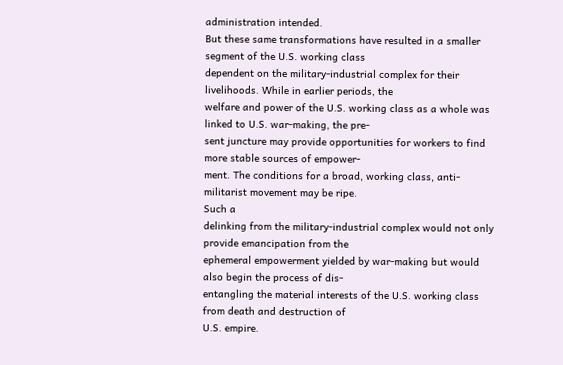administration intended.
But these same transformations have resulted in a smaller segment of the U.S. working class
dependent on the military-industrial complex for their livelihoods. While in earlier periods, the
welfare and power of the U.S. working class as a whole was linked to U.S. war-making, the pre-
sent juncture may provide opportunities for workers to find more stable sources of empower-
ment. The conditions for a broad, working class, anti-militarist movement may be ripe.
Such a
delinking from the military-industrial complex would not only provide emancipation from the
ephemeral empowerment yielded by war-making but would also begin the process of dis-
entangling the material interests of the U.S. working class from death and destruction of
U.S. empire.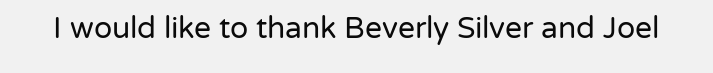I would like to thank Beverly Silver and Joel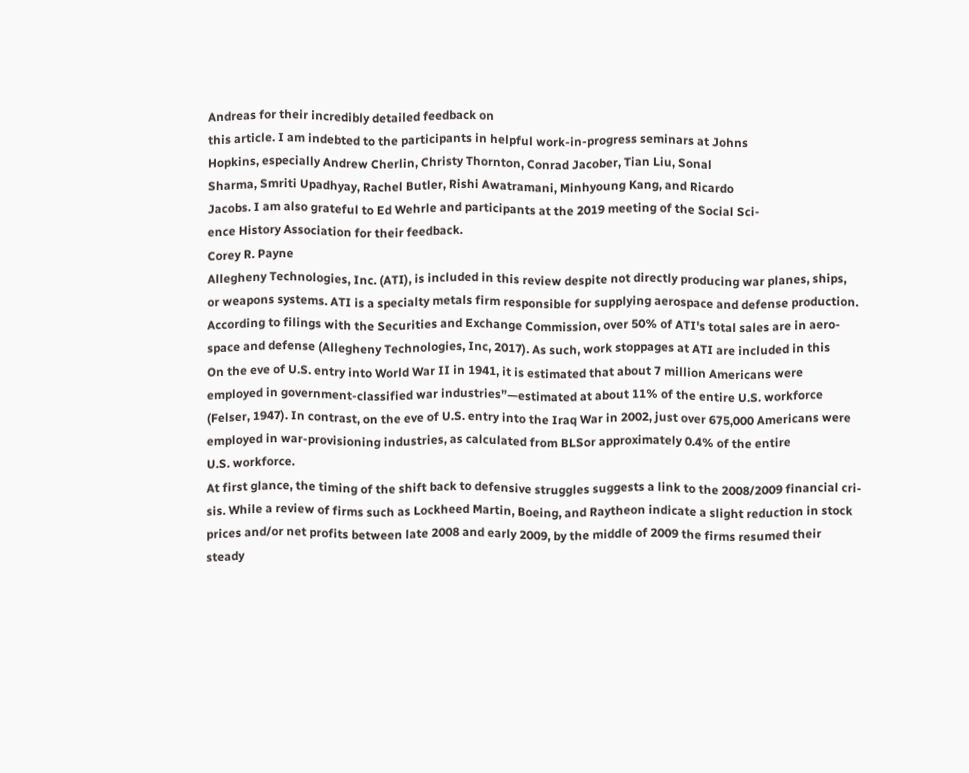Andreas for their incredibly detailed feedback on
this article. I am indebted to the participants in helpful work-in-progress seminars at Johns
Hopkins, especially Andrew Cherlin, Christy Thornton, Conrad Jacober, Tian Liu, Sonal
Sharma, Smriti Upadhyay, Rachel Butler, Rishi Awatramani, Minhyoung Kang, and Ricardo
Jacobs. I am also grateful to Ed Wehrle and participants at the 2019 meeting of the Social Sci-
ence History Association for their feedback.
Corey R. Payne
Allegheny Technologies, Inc. (ATI), is included in this review despite not directly producing war planes, ships,
or weapons systems. ATI is a specialty metals firm responsible for supplying aerospace and defense production.
According to filings with the Securities and Exchange Commission, over 50% of ATI's total sales are in aero-
space and defense (Allegheny Technologies, Inc, 2017). As such, work stoppages at ATI are included in this
On the eve of U.S. entry into World War II in 1941, it is estimated that about 7 million Americans were
employed in government-classified war industries”—estimated at about 11% of the entire U.S. workforce
(Felser, 1947). In contrast, on the eve of U.S. entry into the Iraq War in 2002, just over 675,000 Americans were
employed in war-provisioning industries, as calculated from BLSor approximately 0.4% of the entire
U.S. workforce.
At first glance, the timing of the shift back to defensive struggles suggests a link to the 2008/2009 financial cri-
sis. While a review of firms such as Lockheed Martin, Boeing, and Raytheon indicate a slight reduction in stock
prices and/or net profits between late 2008 and early 2009, by the middle of 2009 the firms resumed their
steady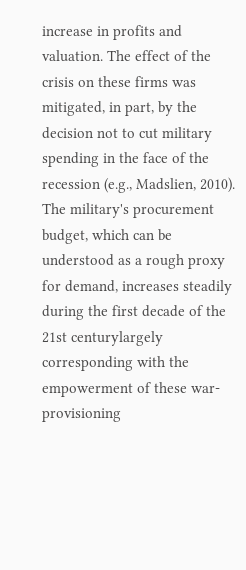increase in profits and valuation. The effect of the crisis on these firms was mitigated, in part, by the
decision not to cut military spending in the face of the recession (e.g., Madslien, 2010).
The military's procurement budget, which can be understood as a rough proxy for demand, increases steadily
during the first decade of the 21st centurylargely corresponding with the empowerment of these war-
provisioning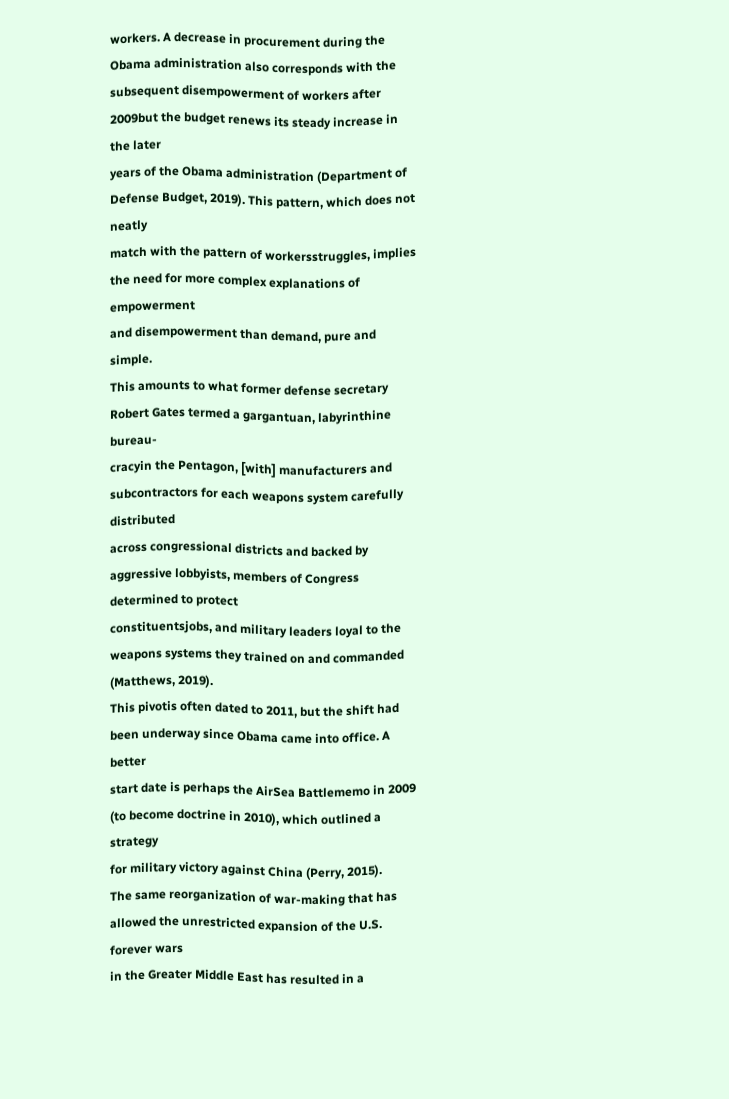workers. A decrease in procurement during the Obama administration also corresponds with the
subsequent disempowerment of workers after 2009but the budget renews its steady increase in the later
years of the Obama administration (Department of Defense Budget, 2019). This pattern, which does not neatly
match with the pattern of workersstruggles, implies the need for more complex explanations of empowerment
and disempowerment than demand, pure and simple.
This amounts to what former defense secretary Robert Gates termed a gargantuan, labyrinthine bureau-
cracyin the Pentagon, [with] manufacturers and subcontractors for each weapons system carefully distributed
across congressional districts and backed by aggressive lobbyists, members of Congress determined to protect
constituentsjobs, and military leaders loyal to the weapons systems they trained on and commanded
(Matthews, 2019).
This pivotis often dated to 2011, but the shift had been underway since Obama came into office. A better
start date is perhaps the AirSea Battlememo in 2009 (to become doctrine in 2010), which outlined a strategy
for military victory against China (Perry, 2015).
The same reorganization of war-making that has allowed the unrestricted expansion of the U.S. forever wars
in the Greater Middle East has resulted in a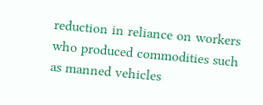reduction in reliance on workers who produced commodities such
as manned vehicles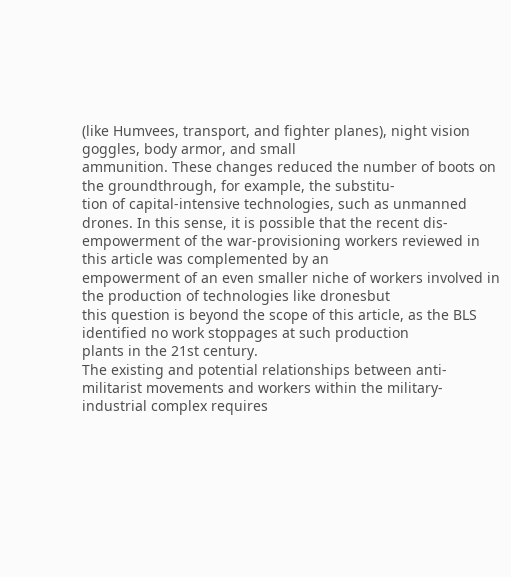(like Humvees, transport, and fighter planes), night vision goggles, body armor, and small
ammunition. These changes reduced the number of boots on the groundthrough, for example, the substitu-
tion of capital-intensive technologies, such as unmanned drones. In this sense, it is possible that the recent dis-
empowerment of the war-provisioning workers reviewed in this article was complemented by an
empowerment of an even smaller niche of workers involved in the production of technologies like dronesbut
this question is beyond the scope of this article, as the BLS identified no work stoppages at such production
plants in the 21st century.
The existing and potential relationships between anti-militarist movements and workers within the military-
industrial complex requires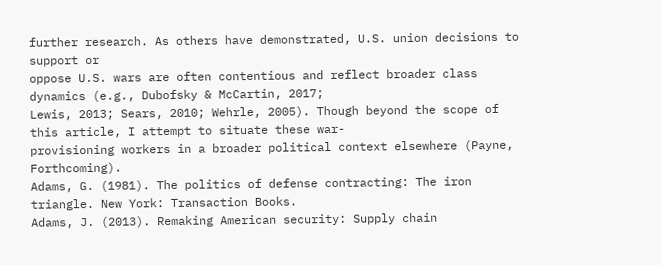further research. As others have demonstrated, U.S. union decisions to support or
oppose U.S. wars are often contentious and reflect broader class dynamics (e.g., Dubofsky & McCartin, 2017;
Lewis, 2013; Sears, 2010; Wehrle, 2005). Though beyond the scope of this article, I attempt to situate these war-
provisioning workers in a broader political context elsewhere (Payne, Forthcoming).
Adams, G. (1981). The politics of defense contracting: The iron triangle. New York: Transaction Books.
Adams, J. (2013). Remaking American security: Supply chain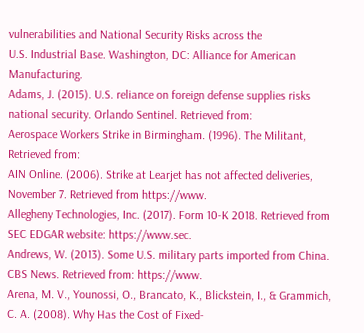vulnerabilities and National Security Risks across the
U.S. Industrial Base. Washington, DC: Alliance for American Manufacturing.
Adams, J. (2015). U.S. reliance on foreign defense supplies risks national security. Orlando Sentinel. Retrieved from:
Aerospace Workers Strike in Birmingham. (1996). The Militant, Retrieved from:
AIN Online. (2006). Strike at Learjet has not affected deliveries, November 7. Retrieved from https://www.
Allegheny Technologies, Inc. (2017). Form 10-K 2018. Retrieved from SEC EDGAR website: https://www.sec.
Andrews, W. (2013). Some U.S. military parts imported from China. CBS News. Retrieved from: https://www.
Arena, M. V., Younossi, O., Brancato, K., Blickstein, I., & Grammich, C. A. (2008). Why Has the Cost of Fixed-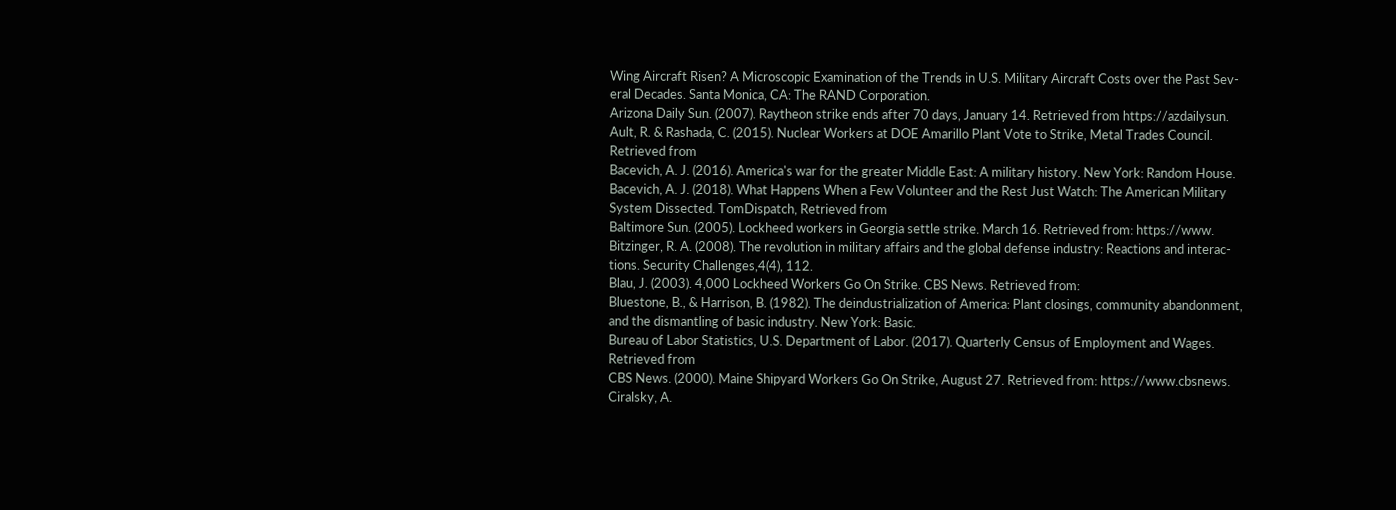Wing Aircraft Risen? A Microscopic Examination of the Trends in U.S. Military Aircraft Costs over the Past Sev-
eral Decades. Santa Monica, CA: The RAND Corporation.
Arizona Daily Sun. (2007). Raytheon strike ends after 70 days, January 14. Retrieved from https://azdailysun.
Ault, R. & Rashada, C. (2015). Nuclear Workers at DOE Amarillo Plant Vote to Strike, Metal Trades Council.
Retrieved from
Bacevich, A. J. (2016). America's war for the greater Middle East: A military history. New York: Random House.
Bacevich, A. J. (2018). What Happens When a Few Volunteer and the Rest Just Watch: The American Military
System Dissected. TomDispatch, Retrieved from
Baltimore Sun. (2005). Lockheed workers in Georgia settle strike. March 16. Retrieved from: https://www.
Bitzinger, R. A. (2008). The revolution in military affairs and the global defense industry: Reactions and interac-
tions. Security Challenges,4(4), 112.
Blau, J. (2003). 4,000 Lockheed Workers Go On Strike. CBS News. Retrieved from:
Bluestone, B., & Harrison, B. (1982). The deindustrialization of America: Plant closings, community abandonment,
and the dismantling of basic industry. New York: Basic.
Bureau of Labor Statistics, U.S. Department of Labor. (2017). Quarterly Census of Employment and Wages.
Retrieved from
CBS News. (2000). Maine Shipyard Workers Go On Strike, August 27. Retrieved from: https://www.cbsnews.
Ciralsky, A.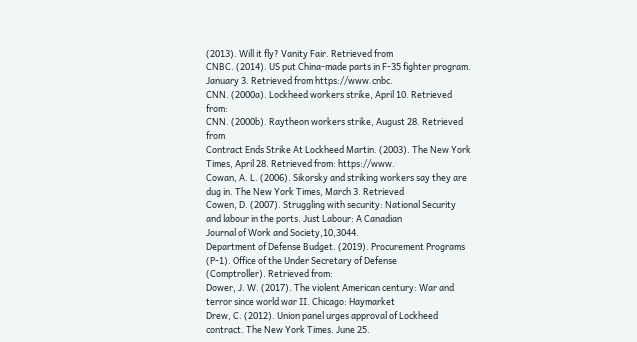(2013). Will it fly? Vanity Fair. Retrieved from
CNBC. (2014). US put China-made parts in F-35 fighter program. January 3. Retrieved from https://www.cnbc.
CNN. (2000a). Lockheed workers strike, April 10. Retrieved from:
CNN. (2000b). Raytheon workers strike, August 28. Retrieved from
Contract Ends Strike At Lockheed Martin. (2003). The New York Times, April 28. Retrieved from: https://www.
Cowan, A. L. (2006). Sikorsky and striking workers say they are dug in. The New York Times, March 3. Retrieved
Cowen, D. (2007). Struggling with security: National Security and labour in the ports. Just Labour: A Canadian
Journal of Work and Society,10,3044.
Department of Defense Budget. (2019). Procurement Programs (P-1). Office of the Under Secretary of Defense
(Comptroller). Retrieved from:
Dower, J. W. (2017). The violent American century: War and terror since world war II. Chicago: Haymarket
Drew, C. (2012). Union panel urges approval of Lockheed contract. The New York Times. June 25.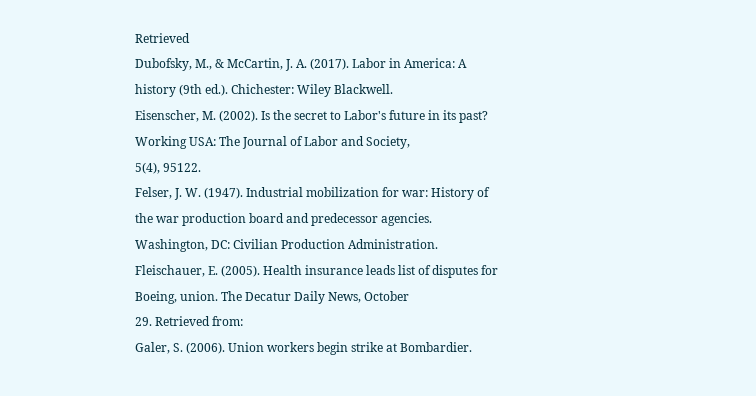Retrieved
Dubofsky, M., & McCartin, J. A. (2017). Labor in America: A history (9th ed.). Chichester: Wiley Blackwell.
Eisenscher, M. (2002). Is the secret to Labor's future in its past? Working USA: The Journal of Labor and Society,
5(4), 95122.
Felser, J. W. (1947). Industrial mobilization for war: History of the war production board and predecessor agencies.
Washington, DC: Civilian Production Administration.
Fleischauer, E. (2005). Health insurance leads list of disputes for Boeing, union. The Decatur Daily News, October
29. Retrieved from:
Galer, S. (2006). Union workers begin strike at Bombardier.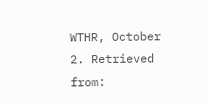WTHR, October 2. Retrieved from: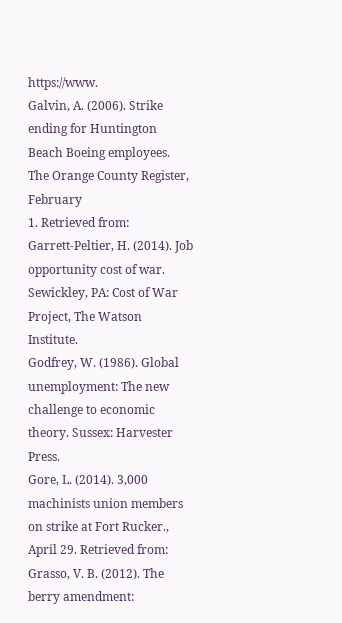https://www.
Galvin, A. (2006). Strike ending for Huntington Beach Boeing employees. The Orange County Register, February
1. Retrieved from:
Garrett-Peltier, H. (2014). Job opportunity cost of war. Sewickley, PA: Cost of War Project, The Watson Institute.
Godfrey, W. (1986). Global unemployment: The new challenge to economic theory. Sussex: Harvester Press.
Gore, L. (2014). 3,000 machinists union members on strike at Fort Rucker., April 29. Retrieved from:
Grasso, V. B. (2012). The berry amendment: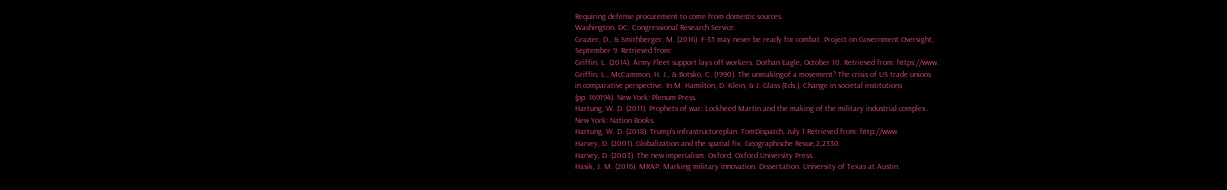Requiring defense procurement to come from domestic sources.
Washington, DC: Congressional Research Service.
Grazier, D., & Smithberger, M. (2016). F-35 may never be ready for combat. Project on Government Oversight,
September 9. Retrieved from:
Griffin, L. (2014). Army Fleet support lays off workers. Dothan Eagle, October 10. Retrieved from: https://www.
Griffin, L., McCammon, H. J., & Botsko, C. (1990). The unmakingof a movement? The crisis of US trade unions
in comparative perspective. In M. Hamilton, D. Klein, & J. Glass (Eds.), Change in societal institutions
(pp. 169194). New York: Plenum Press.
Hartung, W. D. (2011). Prophets of war: Lockheed Martin and the making of the military industrial complex.
New York: Nation Books.
Hartung, W. D. (2018). Trump's infrastructureplan. TomDispatch, July 1 Retrieved from: http://www.
Harvey, D. (2001). Globalization and the spatial fix. Geographische Revue,2,2330.
Harvey, D. (2003). The new imperialism. Oxford: Oxford University Press.
Hasik, J. M. (2016). MRAP: Marking military innovation. Dissertation. University of Texas at Austin.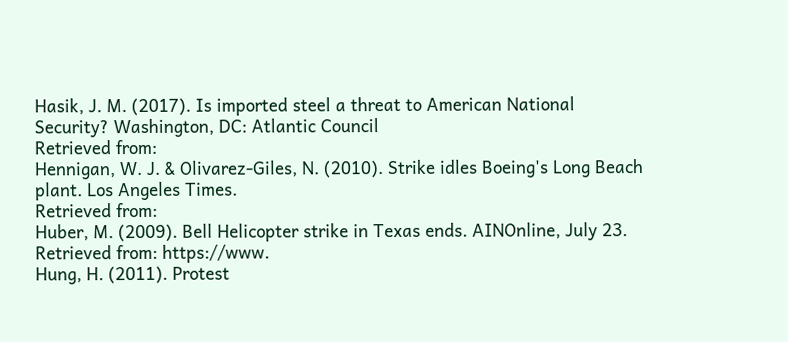Hasik, J. M. (2017). Is imported steel a threat to American National Security? Washington, DC: Atlantic Council
Retrieved from:
Hennigan, W. J. & Olivarez-Giles, N. (2010). Strike idles Boeing's Long Beach plant. Los Angeles Times.
Retrieved from:
Huber, M. (2009). Bell Helicopter strike in Texas ends. AINOnline, July 23. Retrieved from: https://www.
Hung, H. (2011). Protest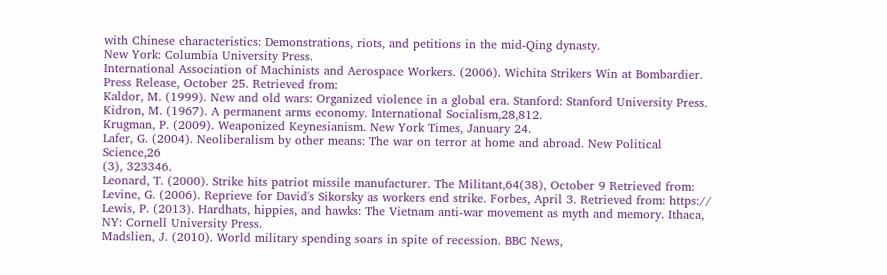with Chinese characteristics: Demonstrations, riots, and petitions in the mid-Qing dynasty.
New York: Columbia University Press.
International Association of Machinists and Aerospace Workers. (2006). Wichita Strikers Win at Bombardier.
Press Release, October 25. Retrieved from:
Kaldor, M. (1999). New and old wars: Organized violence in a global era. Stanford: Stanford University Press.
Kidron, M. (1967). A permanent arms economy. International Socialism,28,812.
Krugman, P. (2009). Weaponized Keynesianism. New York Times, January 24.
Lafer, G. (2004). Neoliberalism by other means: The war on terror at home and abroad. New Political Science,26
(3), 323346.
Leonard, T. (2000). Strike hits patriot missile manufacturer. The Militant,64(38), October 9 Retrieved from:
Levine, G. (2006). Reprieve for David's Sikorsky as workers end strike. Forbes, April 3. Retrieved from: https://
Lewis, P. (2013). Hardhats, hippies, and hawks: The Vietnam anti-war movement as myth and memory. Ithaca,
NY: Cornell University Press.
Madslien, J. (2010). World military spending soars in spite of recession. BBC News,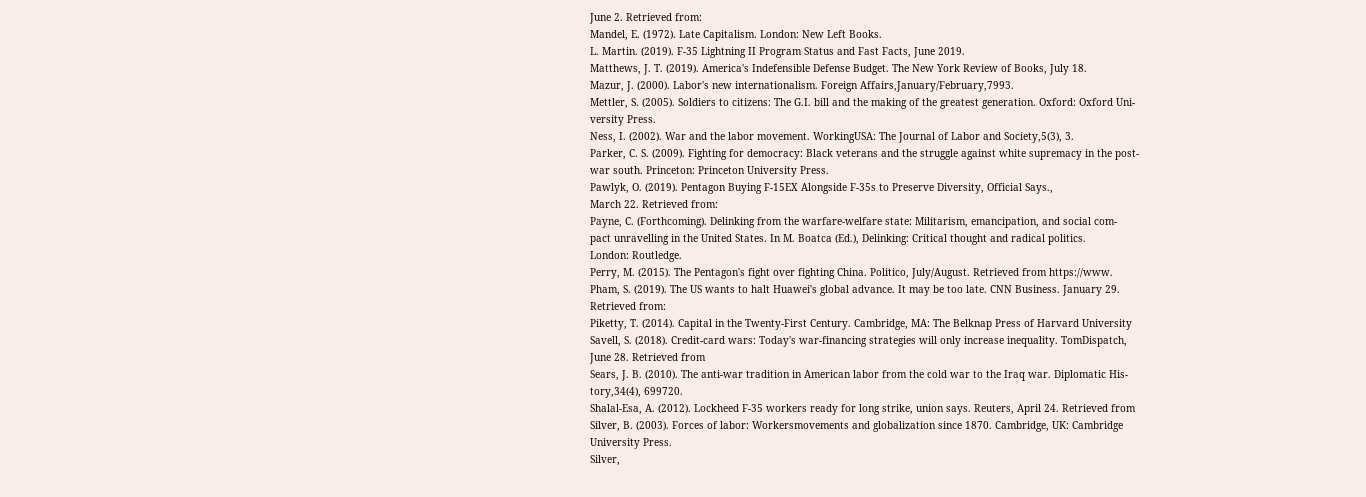June 2. Retrieved from:
Mandel, E. (1972). Late Capitalism. London: New Left Books.
L. Martin. (2019). F-35 Lightning II Program Status and Fast Facts, June 2019.
Matthews, J. T. (2019). America's Indefensible Defense Budget. The New York Review of Books, July 18.
Mazur, J. (2000). Labor's new internationalism. Foreign Affairs,January/February,7993.
Mettler, S. (2005). Soldiers to citizens: The G.I. bill and the making of the greatest generation. Oxford: Oxford Uni-
versity Press.
Ness, I. (2002). War and the labor movement. WorkingUSA: The Journal of Labor and Society,5(3), 3.
Parker, C. S. (2009). Fighting for democracy: Black veterans and the struggle against white supremacy in the post-
war south. Princeton: Princeton University Press.
Pawlyk, O. (2019). Pentagon Buying F-15EX Alongside F-35s to Preserve Diversity, Official Says.,
March 22. Retrieved from:
Payne, C. (Forthcoming). Delinking from the warfare-welfare state: Militarism, emancipation, and social com-
pact unravelling in the United States. In M. Boatca (Ed.), Delinking: Critical thought and radical politics.
London: Routledge.
Perry, M. (2015). The Pentagon's fight over fighting China. Politico, July/August. Retrieved from https://www.
Pham, S. (2019). The US wants to halt Huawei's global advance. It may be too late. CNN Business. January 29.
Retrieved from:
Piketty, T. (2014). Capital in the Twenty-First Century. Cambridge, MA: The Belknap Press of Harvard University
Savell, S. (2018). Credit-card wars: Today's war-financing strategies will only increase inequality. TomDispatch,
June 28. Retrieved from
Sears, J. B. (2010). The anti-war tradition in American labor from the cold war to the Iraq war. Diplomatic His-
tory,34(4), 699720.
Shalal-Esa, A. (2012). Lockheed F-35 workers ready for long strike, union says. Reuters, April 24. Retrieved from
Silver, B. (2003). Forces of labor: Workersmovements and globalization since 1870. Cambridge, UK: Cambridge
University Press.
Silver,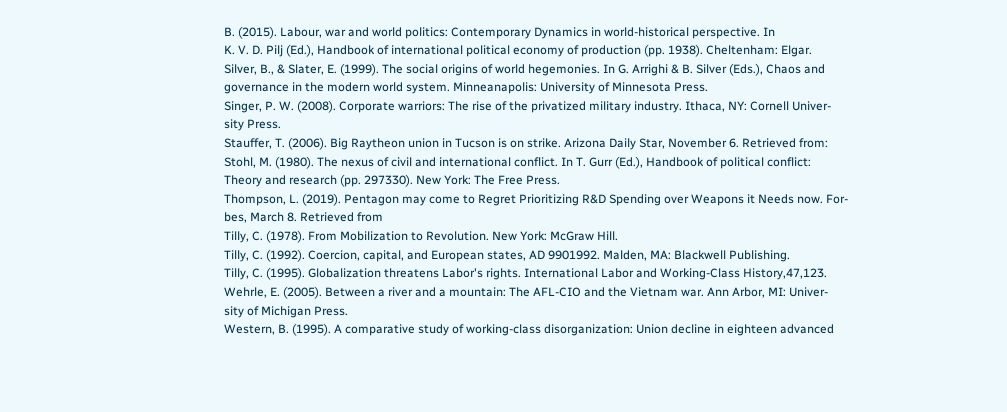B. (2015). Labour, war and world politics: Contemporary Dynamics in world-historical perspective. In
K. V. D. Pilj (Ed.), Handbook of international political economy of production (pp. 1938). Cheltenham: Elgar.
Silver, B., & Slater, E. (1999). The social origins of world hegemonies. In G. Arrighi & B. Silver (Eds.), Chaos and
governance in the modern world system. Minneanapolis: University of Minnesota Press.
Singer, P. W. (2008). Corporate warriors: The rise of the privatized military industry. Ithaca, NY: Cornell Univer-
sity Press.
Stauffer, T. (2006). Big Raytheon union in Tucson is on strike. Arizona Daily Star, November 6. Retrieved from:
Stohl, M. (1980). The nexus of civil and international conflict. In T. Gurr (Ed.), Handbook of political conflict:
Theory and research (pp. 297330). New York: The Free Press.
Thompson, L. (2019). Pentagon may come to Regret Prioritizing R&D Spending over Weapons it Needs now. For-
bes, March 8. Retrieved from
Tilly, C. (1978). From Mobilization to Revolution. New York: McGraw Hill.
Tilly, C. (1992). Coercion, capital, and European states, AD 9901992. Malden, MA: Blackwell Publishing.
Tilly, C. (1995). Globalization threatens Labor's rights. International Labor and Working-Class History,47,123.
Wehrle, E. (2005). Between a river and a mountain: The AFL-CIO and the Vietnam war. Ann Arbor, MI: Univer-
sity of Michigan Press.
Western, B. (1995). A comparative study of working-class disorganization: Union decline in eighteen advanced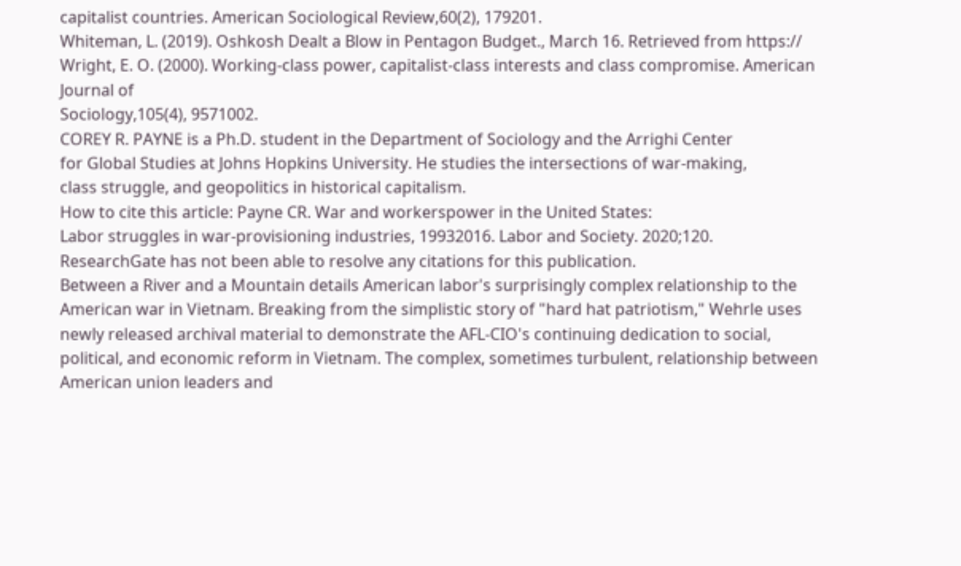capitalist countries. American Sociological Review,60(2), 179201.
Whiteman, L. (2019). Oshkosh Dealt a Blow in Pentagon Budget., March 16. Retrieved from https://
Wright, E. O. (2000). Working-class power, capitalist-class interests and class compromise. American Journal of
Sociology,105(4), 9571002.
COREY R. PAYNE is a Ph.D. student in the Department of Sociology and the Arrighi Center
for Global Studies at Johns Hopkins University. He studies the intersections of war-making,
class struggle, and geopolitics in historical capitalism.
How to cite this article: Payne CR. War and workerspower in the United States:
Labor struggles in war-provisioning industries, 19932016. Labor and Society. 2020;120.
ResearchGate has not been able to resolve any citations for this publication.
Between a River and a Mountain details American labor's surprisingly complex relationship to the American war in Vietnam. Breaking from the simplistic story of "hard hat patriotism," Wehrle uses newly released archival material to demonstrate the AFL-CIO's continuing dedication to social, political, and economic reform in Vietnam. The complex, sometimes turbulent, relationship between American union leaders and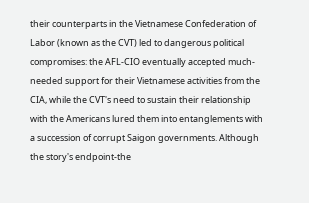their counterparts in the Vietnamese Confederation of Labor (known as the CVT) led to dangerous political compromises: the AFL-CIO eventually accepted much-needed support for their Vietnamese activities from the CIA, while the CVT's need to sustain their relationship with the Americans lured them into entanglements with a succession of corrupt Saigon governments. Although the story's endpoint-the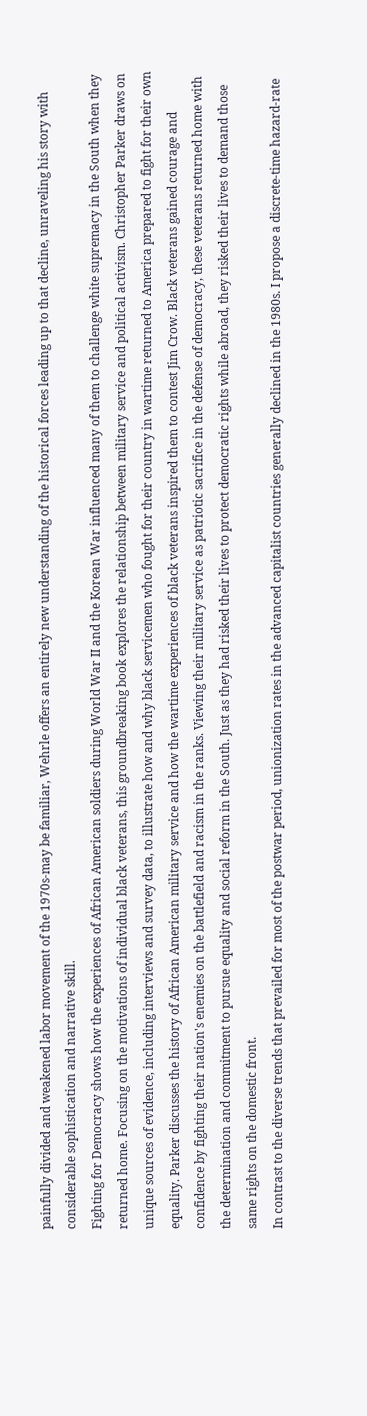painfully divided and weakened labor movement of the 1970s-may be familiar, Wehrle offers an entirely new understanding of the historical forces leading up to that decline, unraveling his story with considerable sophistication and narrative skill.
Fighting for Democracy shows how the experiences of African American soldiers during World War II and the Korean War influenced many of them to challenge white supremacy in the South when they returned home. Focusing on the motivations of individual black veterans, this groundbreaking book explores the relationship between military service and political activism. Christopher Parker draws on unique sources of evidence, including interviews and survey data, to illustrate how and why black servicemen who fought for their country in wartime returned to America prepared to fight for their own equality. Parker discusses the history of African American military service and how the wartime experiences of black veterans inspired them to contest Jim Crow. Black veterans gained courage and confidence by fighting their nation's enemies on the battlefield and racism in the ranks. Viewing their military service as patriotic sacrifice in the defense of democracy, these veterans returned home with the determination and commitment to pursue equality and social reform in the South. Just as they had risked their lives to protect democratic rights while abroad, they risked their lives to demand those same rights on the domestic front.
In contrast to the diverse trends that prevailed for most of the postwar period, unionization rates in the advanced capitalist countries generally declined in the 1980s. I propose a discrete-time hazard-rate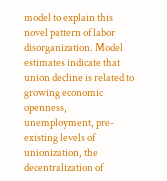model to explain this novel pattern of labor disorganization. Model estimates indicate that union decline is related to growing economic openness, unemployment, pre-existing levels of unionization, the decentralization of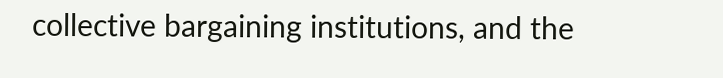collective bargaining institutions, and the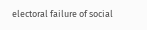electoral failure of social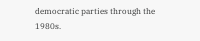democratic parties through the 1980s.